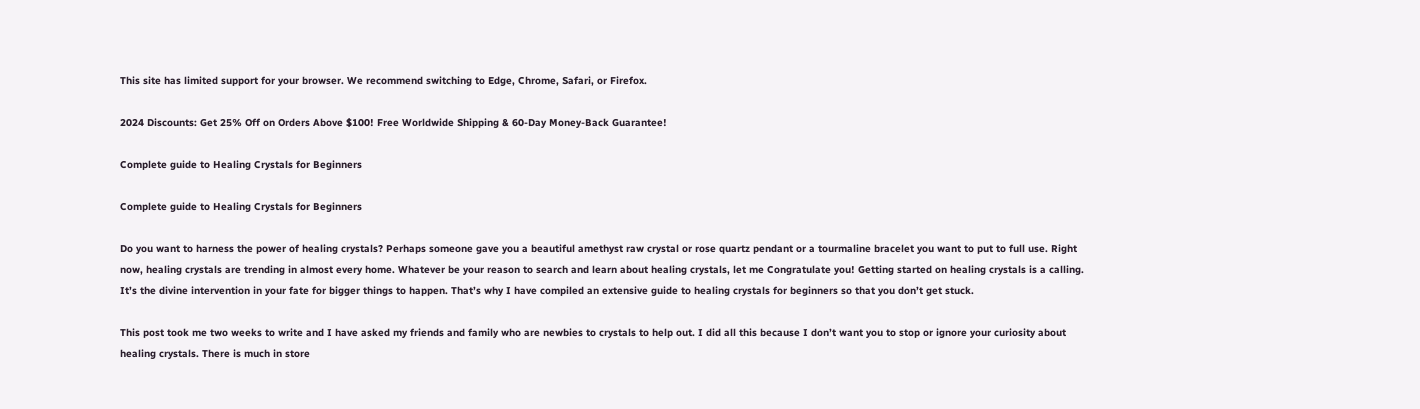This site has limited support for your browser. We recommend switching to Edge, Chrome, Safari, or Firefox.

2024 Discounts: Get 25% Off on Orders Above $100! Free Worldwide Shipping & 60-Day Money-Back Guarantee!

Complete guide to Healing Crystals for Beginners

Complete guide to Healing Crystals for Beginners

Do you want to harness the power of healing crystals? Perhaps someone gave you a beautiful amethyst raw crystal or rose quartz pendant or a tourmaline bracelet you want to put to full use. Right now, healing crystals are trending in almost every home. Whatever be your reason to search and learn about healing crystals, let me Congratulate you! Getting started on healing crystals is a calling. It’s the divine intervention in your fate for bigger things to happen. That’s why I have compiled an extensive guide to healing crystals for beginners so that you don’t get stuck.

This post took me two weeks to write and I have asked my friends and family who are newbies to crystals to help out. I did all this because I don’t want you to stop or ignore your curiosity about healing crystals. There is much in store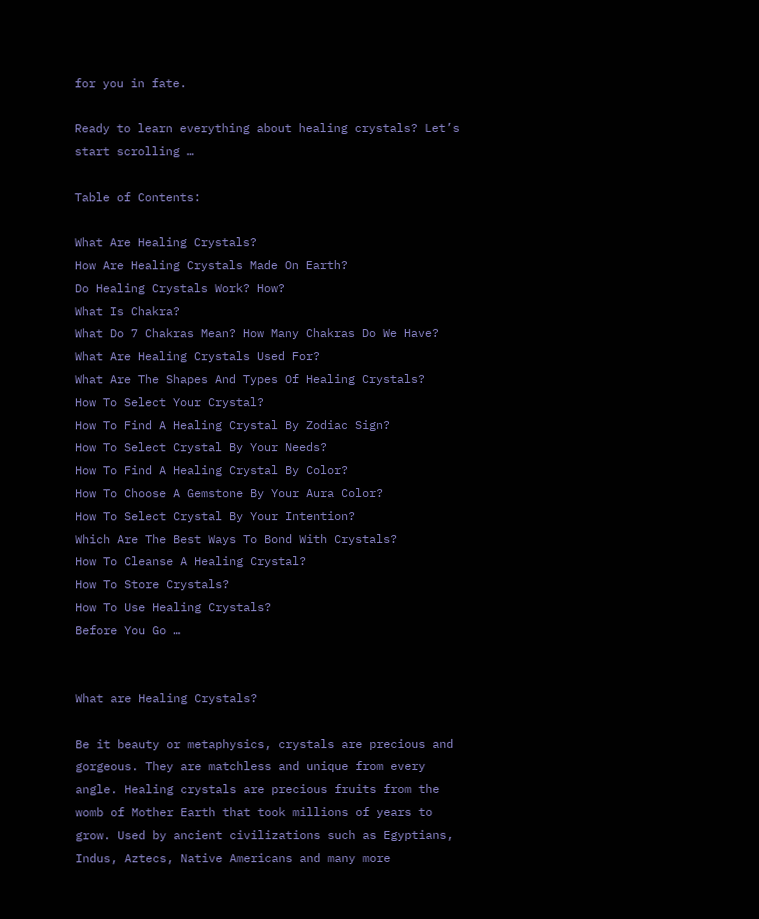for you in fate.

Ready to learn everything about healing crystals? Let’s start scrolling …

Table of Contents:

What Are Healing Crystals?
How Are Healing Crystals Made On Earth?
Do Healing Crystals Work? How?
What Is Chakra?
What Do 7 Chakras Mean? How Many Chakras Do We Have?
What Are Healing Crystals Used For?
What Are The Shapes And Types Of Healing Crystals?
How To Select Your Crystal?
How To Find A Healing Crystal By Zodiac Sign?
How To Select Crystal By Your Needs?
How To Find A Healing Crystal By Color?
How To Choose A Gemstone By Your Aura Color?
How To Select Crystal By Your Intention?
Which Are The Best Ways To Bond With Crystals?
How To Cleanse A Healing Crystal?
How To Store Crystals?
How To Use Healing Crystals?
Before You Go …


What are Healing Crystals?

Be it beauty or metaphysics, crystals are precious and gorgeous. They are matchless and unique from every angle. Healing crystals are precious fruits from the womb of Mother Earth that took millions of years to grow. Used by ancient civilizations such as Egyptians, Indus, Aztecs, Native Americans and many more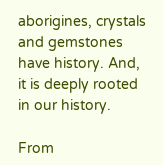aborigines, crystals and gemstones have history. And, it is deeply rooted in our history.

From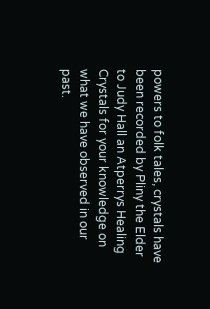powers to folk tales, crystals have been recorded by Pliny the Elder to Judy Hall an Atperrys Healing Crystals for your knowledge on what we have observed in our past.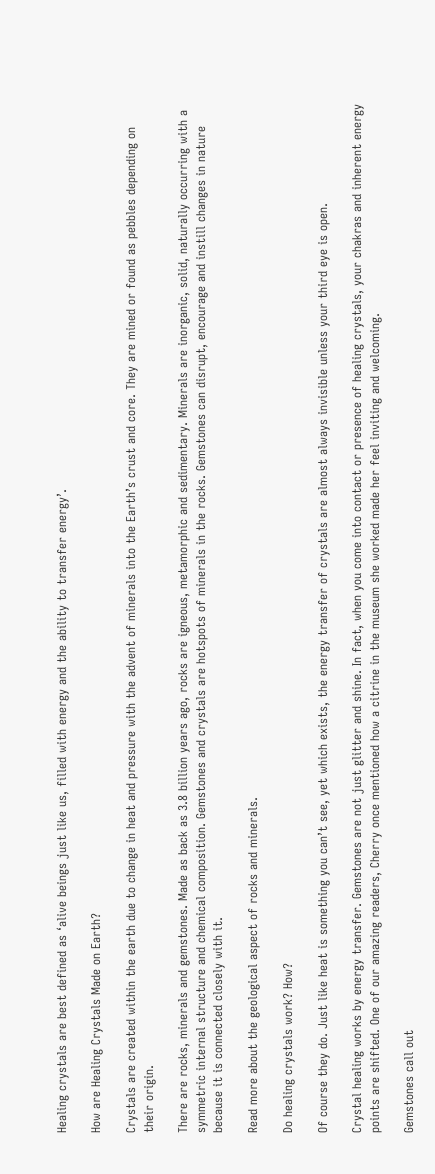Healing crystals are best defined as ‘alive beings just like us, filled with energy and the ability to transfer energy’.

How are Healing Crystals Made on Earth?

Crystals are created within the earth due to change in heat and pressure with the advent of minerals into the Earth’s crust and core. They are mined or found as pebbles depending on their origin.

There are rocks, minerals and gemstones. Made as back as 3.8 billion years ago, rocks are igneous, metamorphic and sedimentary. Minerals are inorganic, solid, naturally occurring with a symmetric internal structure and chemical composition. Gemstones and crystals are hotspots of minerals in the rocks. Gemstones can disrupt, encourage and instill changes in nature because it is connected closely with it.

Read more about the geological aspect of rocks and minerals.

Do healing crystals work? How?

Of course they do. Just like heat is something you can’t see, yet which exists, the energy transfer of crystals are almost always invisible unless your third eye is open.

Crystal healing works by energy transfer. Gemstones are not just glitter and shine. In fact, when you come into contact or presence of healing crystals, your chakras and inherent energy points are shifted. One of our amazing readers, Cherry once mentioned how a citrine in the museum she worked made her feel inviting and welcoming.

Gemstones call out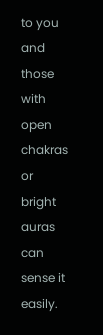to you and those with open chakras or bright auras can sense it easily.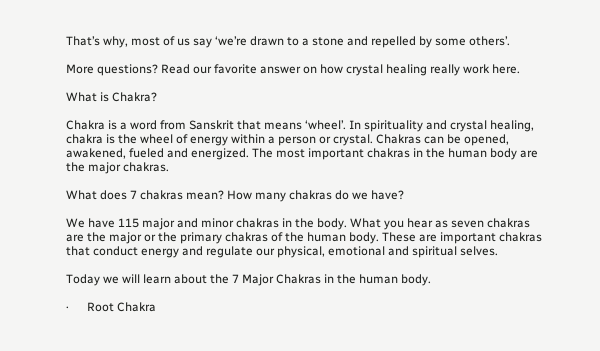That’s why, most of us say ‘we’re drawn to a stone and repelled by some others’.

More questions? Read our favorite answer on how crystal healing really work here.

What is Chakra?

Chakra is a word from Sanskrit that means ‘wheel’. In spirituality and crystal healing, chakra is the wheel of energy within a person or crystal. Chakras can be opened, awakened, fueled and energized. The most important chakras in the human body are the major chakras.

What does 7 chakras mean? How many chakras do we have?

We have 115 major and minor chakras in the body. What you hear as seven chakras are the major or the primary chakras of the human body. These are important chakras that conduct energy and regulate our physical, emotional and spiritual selves.

Today we will learn about the 7 Major Chakras in the human body.

·      Root Chakra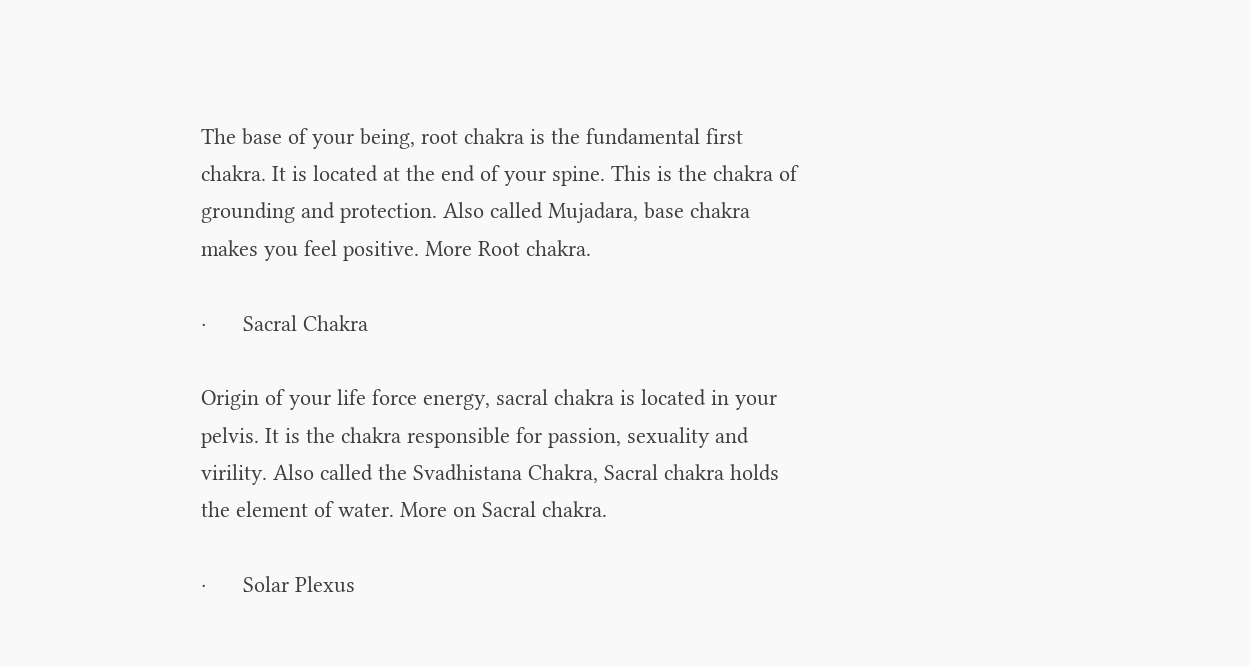The base of your being, root chakra is the fundamental first chakra. It is located at the end of your spine. This is the chakra of grounding and protection. Also called Mujadara, base chakra makes you feel positive. More Root chakra.

·      Sacral Chakra

Origin of your life force energy, sacral chakra is located in your pelvis. It is the chakra responsible for passion, sexuality and virility. Also called the Svadhistana Chakra, Sacral chakra holds the element of water. More on Sacral chakra.

·      Solar Plexus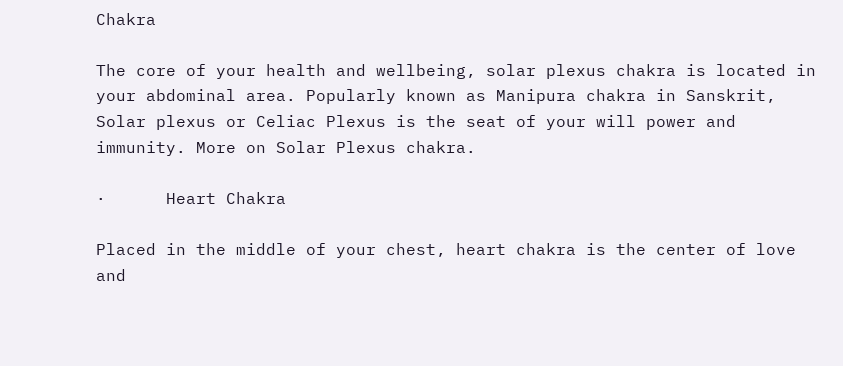Chakra

The core of your health and wellbeing, solar plexus chakra is located in your abdominal area. Popularly known as Manipura chakra in Sanskrit, Solar plexus or Celiac Plexus is the seat of your will power and immunity. More on Solar Plexus chakra.

·      Heart Chakra

Placed in the middle of your chest, heart chakra is the center of love and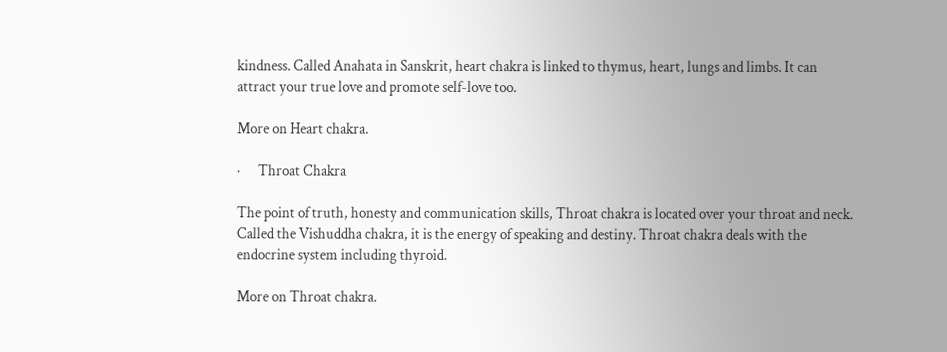kindness. Called Anahata in Sanskrit, heart chakra is linked to thymus, heart, lungs and limbs. It can attract your true love and promote self-love too.

More on Heart chakra.

·      Throat Chakra

The point of truth, honesty and communication skills, Throat chakra is located over your throat and neck. Called the Vishuddha chakra, it is the energy of speaking and destiny. Throat chakra deals with the endocrine system including thyroid.

More on Throat chakra.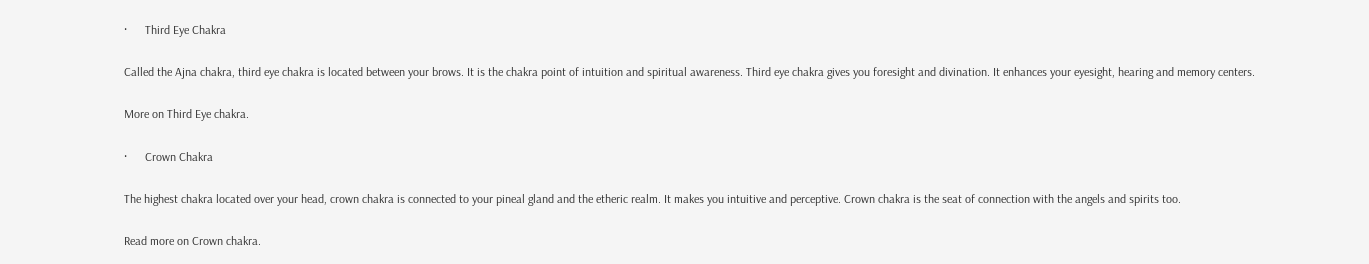·      Third Eye Chakra

Called the Ajna chakra, third eye chakra is located between your brows. It is the chakra point of intuition and spiritual awareness. Third eye chakra gives you foresight and divination. It enhances your eyesight, hearing and memory centers.

More on Third Eye chakra.

·      Crown Chakra

The highest chakra located over your head, crown chakra is connected to your pineal gland and the etheric realm. It makes you intuitive and perceptive. Crown chakra is the seat of connection with the angels and spirits too.

Read more on Crown chakra.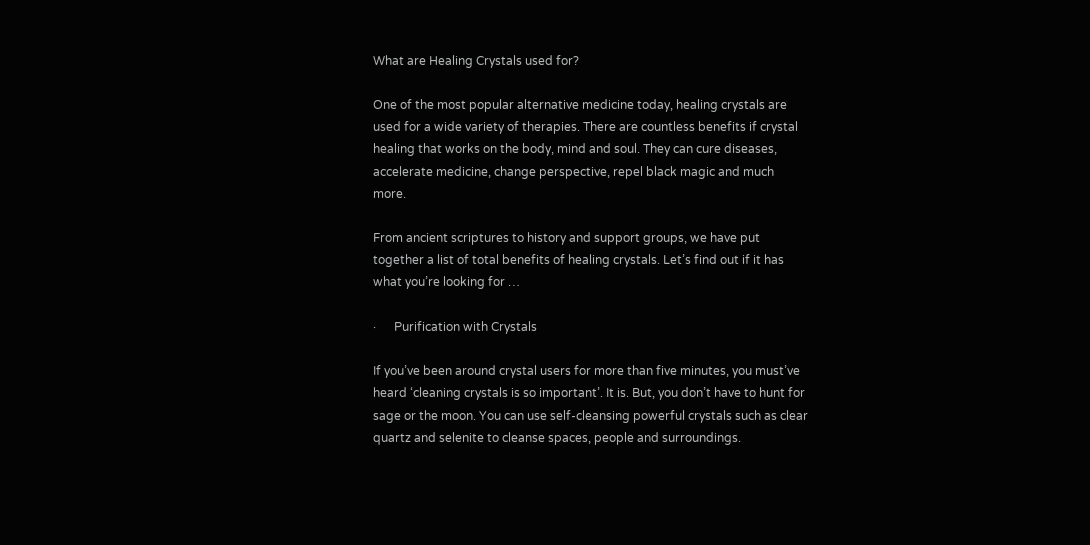What are Healing Crystals used for?

One of the most popular alternative medicine today, healing crystals are used for a wide variety of therapies. There are countless benefits if crystal healing that works on the body, mind and soul. They can cure diseases, accelerate medicine, change perspective, repel black magic and much more.

From ancient scriptures to history and support groups, we have put together a list of total benefits of healing crystals. Let’s find out if it has what you’re looking for …

·      Purification with Crystals

If you’ve been around crystal users for more than five minutes, you must’ve heard ‘cleaning crystals is so important’. It is. But, you don’t have to hunt for sage or the moon. You can use self-cleansing powerful crystals such as clear quartz and selenite to cleanse spaces, people and surroundings.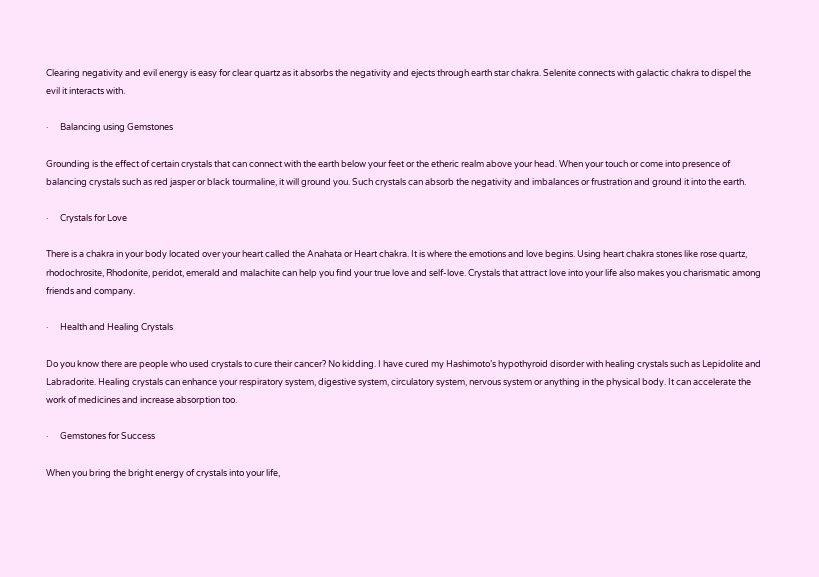Clearing negativity and evil energy is easy for clear quartz as it absorbs the negativity and ejects through earth star chakra. Selenite connects with galactic chakra to dispel the evil it interacts with.

·      Balancing using Gemstones

Grounding is the effect of certain crystals that can connect with the earth below your feet or the etheric realm above your head. When your touch or come into presence of balancing crystals such as red jasper or black tourmaline, it will ground you. Such crystals can absorb the negativity and imbalances or frustration and ground it into the earth.

·      Crystals for Love

There is a chakra in your body located over your heart called the Anahata or Heart chakra. It is where the emotions and love begins. Using heart chakra stones like rose quartz, rhodochrosite, Rhodonite, peridot, emerald and malachite can help you find your true love and self-love. Crystals that attract love into your life also makes you charismatic among friends and company.

·      Health and Healing Crystals

Do you know there are people who used crystals to cure their cancer? No kidding. I have cured my Hashimoto’s hypothyroid disorder with healing crystals such as Lepidolite and Labradorite. Healing crystals can enhance your respiratory system, digestive system, circulatory system, nervous system or anything in the physical body. It can accelerate the work of medicines and increase absorption too.

·      Gemstones for Success

When you bring the bright energy of crystals into your life,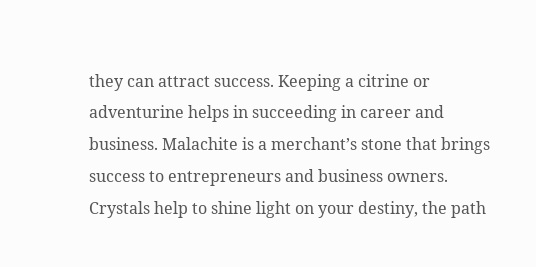they can attract success. Keeping a citrine or adventurine helps in succeeding in career and business. Malachite is a merchant’s stone that brings success to entrepreneurs and business owners. Crystals help to shine light on your destiny, the path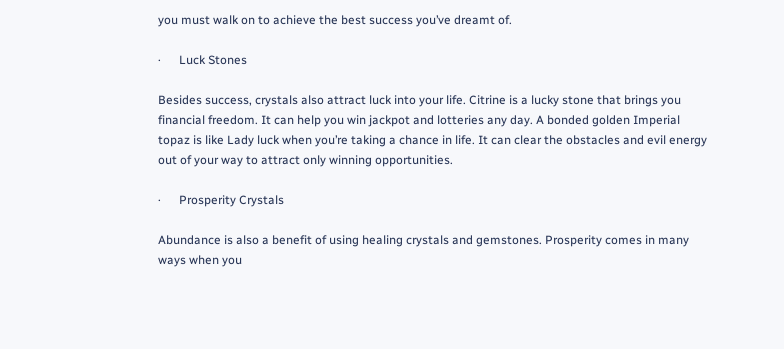you must walk on to achieve the best success you’ve dreamt of.

·      Luck Stones

Besides success, crystals also attract luck into your life. Citrine is a lucky stone that brings you financial freedom. It can help you win jackpot and lotteries any day. A bonded golden Imperial topaz is like Lady luck when you’re taking a chance in life. It can clear the obstacles and evil energy out of your way to attract only winning opportunities.

·      Prosperity Crystals

Abundance is also a benefit of using healing crystals and gemstones. Prosperity comes in many ways when you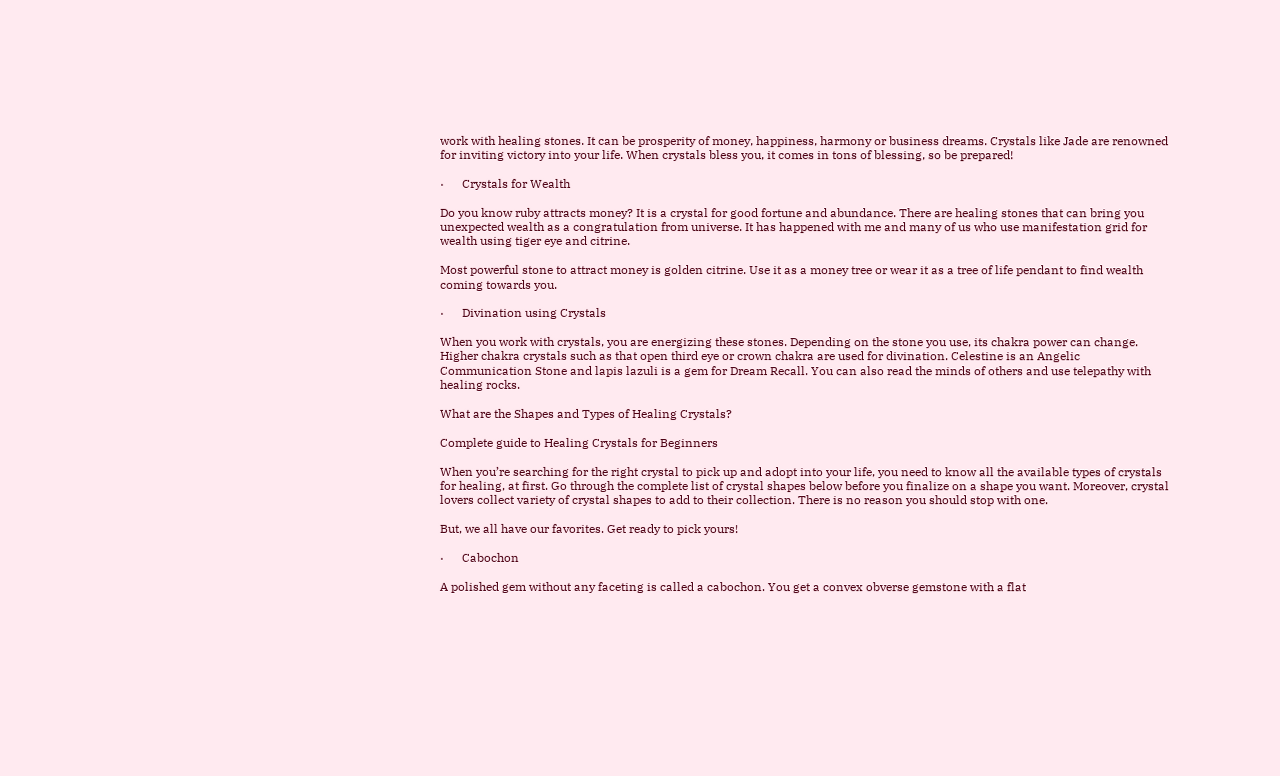work with healing stones. It can be prosperity of money, happiness, harmony or business dreams. Crystals like Jade are renowned for inviting victory into your life. When crystals bless you, it comes in tons of blessing, so be prepared!

·      Crystals for Wealth

Do you know ruby attracts money? It is a crystal for good fortune and abundance. There are healing stones that can bring you unexpected wealth as a congratulation from universe. It has happened with me and many of us who use manifestation grid for wealth using tiger eye and citrine.

Most powerful stone to attract money is golden citrine. Use it as a money tree or wear it as a tree of life pendant to find wealth coming towards you.

·      Divination using Crystals

When you work with crystals, you are energizing these stones. Depending on the stone you use, its chakra power can change. Higher chakra crystals such as that open third eye or crown chakra are used for divination. Celestine is an Angelic Communication Stone and lapis lazuli is a gem for Dream Recall. You can also read the minds of others and use telepathy with healing rocks.

What are the Shapes and Types of Healing Crystals?

Complete guide to Healing Crystals for Beginners

When you’re searching for the right crystal to pick up and adopt into your life, you need to know all the available types of crystals for healing, at first. Go through the complete list of crystal shapes below before you finalize on a shape you want. Moreover, crystal lovers collect variety of crystal shapes to add to their collection. There is no reason you should stop with one.

But, we all have our favorites. Get ready to pick yours!

·      Cabochon

A polished gem without any faceting is called a cabochon. You get a convex obverse gemstone with a flat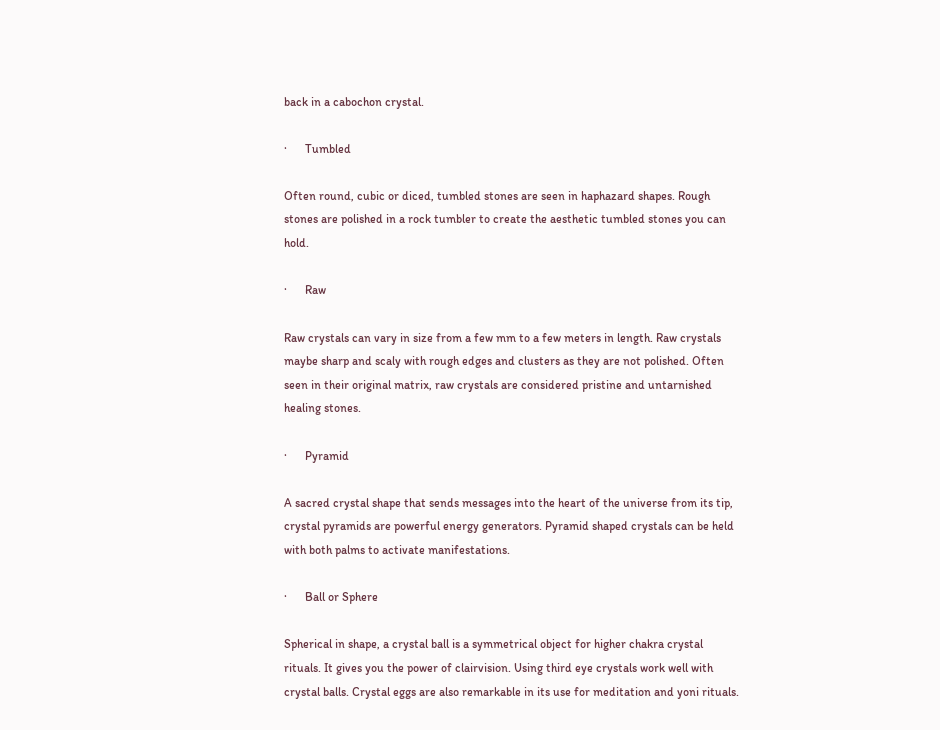back in a cabochon crystal.

·      Tumbled

Often round, cubic or diced, tumbled stones are seen in haphazard shapes. Rough stones are polished in a rock tumbler to create the aesthetic tumbled stones you can hold.

·      Raw

Raw crystals can vary in size from a few mm to a few meters in length. Raw crystals maybe sharp and scaly with rough edges and clusters as they are not polished. Often seen in their original matrix, raw crystals are considered pristine and untarnished healing stones.

·      Pyramid

A sacred crystal shape that sends messages into the heart of the universe from its tip, crystal pyramids are powerful energy generators. Pyramid shaped crystals can be held with both palms to activate manifestations.

·      Ball or Sphere

Spherical in shape, a crystal ball is a symmetrical object for higher chakra crystal rituals. It gives you the power of clairvision. Using third eye crystals work well with crystal balls. Crystal eggs are also remarkable in its use for meditation and yoni rituals.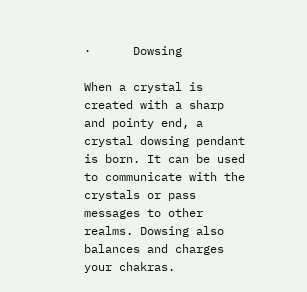·      Dowsing

When a crystal is created with a sharp and pointy end, a crystal dowsing pendant is born. It can be used to communicate with the crystals or pass messages to other realms. Dowsing also balances and charges your chakras.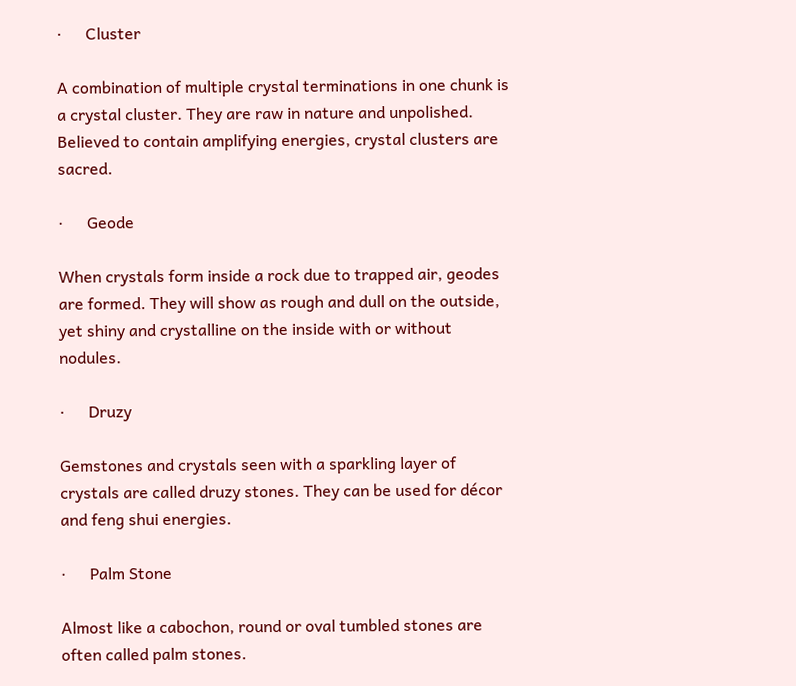·      Cluster

A combination of multiple crystal terminations in one chunk is a crystal cluster. They are raw in nature and unpolished. Believed to contain amplifying energies, crystal clusters are sacred.

·      Geode

When crystals form inside a rock due to trapped air, geodes are formed. They will show as rough and dull on the outside, yet shiny and crystalline on the inside with or without nodules.

·      Druzy

Gemstones and crystals seen with a sparkling layer of crystals are called druzy stones. They can be used for décor and feng shui energies.

·      Palm Stone

Almost like a cabochon, round or oval tumbled stones are often called palm stones.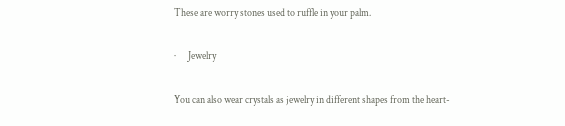These are worry stones used to ruffle in your palm.

·      Jewelry

You can also wear crystals as jewelry in different shapes from the heart-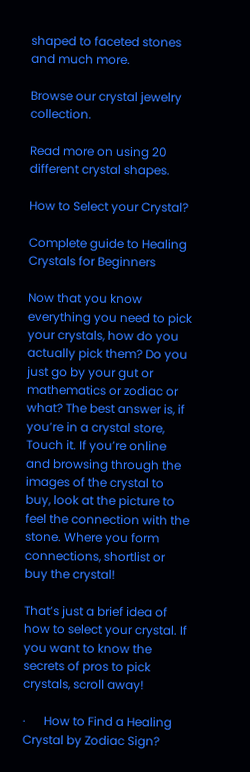shaped to faceted stones and much more.

Browse our crystal jewelry collection.

Read more on using 20 different crystal shapes.

How to Select your Crystal?

Complete guide to Healing Crystals for Beginners

Now that you know everything you need to pick your crystals, how do you actually pick them? Do you just go by your gut or mathematics or zodiac or what? The best answer is, if you’re in a crystal store, Touch it. If you’re online and browsing through the images of the crystal to buy, look at the picture to feel the connection with the stone. Where you form connections, shortlist or buy the crystal!

That’s just a brief idea of how to select your crystal. If you want to know the secrets of pros to pick crystals, scroll away!

·      How to Find a Healing Crystal by Zodiac Sign?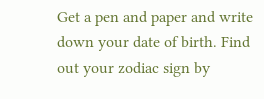Get a pen and paper and write down your date of birth. Find out your zodiac sign by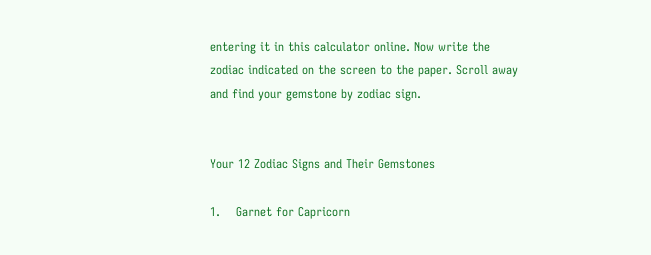entering it in this calculator online. Now write the zodiac indicated on the screen to the paper. Scroll away and find your gemstone by zodiac sign.


Your 12 Zodiac Signs and Their Gemstones

1.    Garnet for Capricorn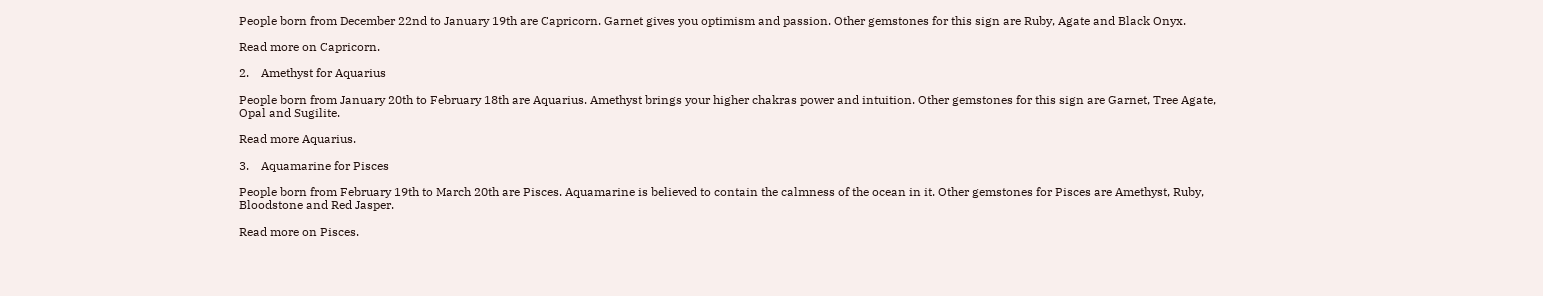People born from December 22nd to January 19th are Capricorn. Garnet gives you optimism and passion. Other gemstones for this sign are Ruby, Agate and Black Onyx.

Read more on Capricorn.

2.    Amethyst for Aquarius

People born from January 20th to February 18th are Aquarius. Amethyst brings your higher chakras power and intuition. Other gemstones for this sign are Garnet, Tree Agate, Opal and Sugilite.

Read more Aquarius.

3.    Aquamarine for Pisces

People born from February 19th to March 20th are Pisces. Aquamarine is believed to contain the calmness of the ocean in it. Other gemstones for Pisces are Amethyst, Ruby, Bloodstone and Red Jasper.

Read more on Pisces.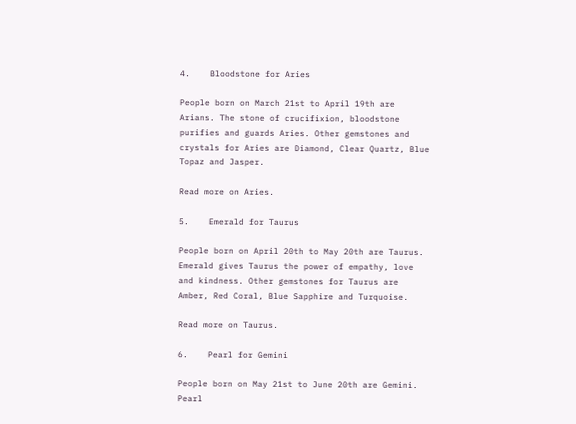4.    Bloodstone for Aries

People born on March 21st to April 19th are Arians. The stone of crucifixion, bloodstone purifies and guards Aries. Other gemstones and crystals for Aries are Diamond, Clear Quartz, Blue Topaz and Jasper.

Read more on Aries.

5.    Emerald for Taurus

People born on April 20th to May 20th are Taurus. Emerald gives Taurus the power of empathy, love and kindness. Other gemstones for Taurus are Amber, Red Coral, Blue Sapphire and Turquoise.

Read more on Taurus.

6.    Pearl for Gemini

People born on May 21st to June 20th are Gemini. Pearl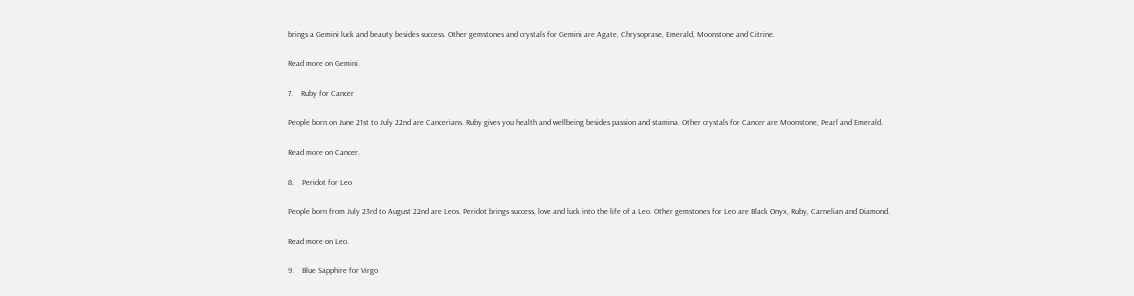brings a Gemini luck and beauty besides success. Other gemstones and crystals for Gemini are Agate, Chrysoprase, Emerald, Moonstone and Citrine.

Read more on Gemini.

7.    Ruby for Cancer

People born on June 21st to July 22nd are Cancerians. Ruby gives you health and wellbeing besides passion and stamina. Other crystals for Cancer are Moonstone, Pearl and Emerald.

Read more on Cancer.

8.    Peridot for Leo

People born from July 23rd to August 22nd are Leos. Peridot brings success, love and luck into the life of a Leo. Other gemstones for Leo are Black Onyx, Ruby, Carnelian and Diamond.

Read more on Leo.

9.    Blue Sapphire for Virgo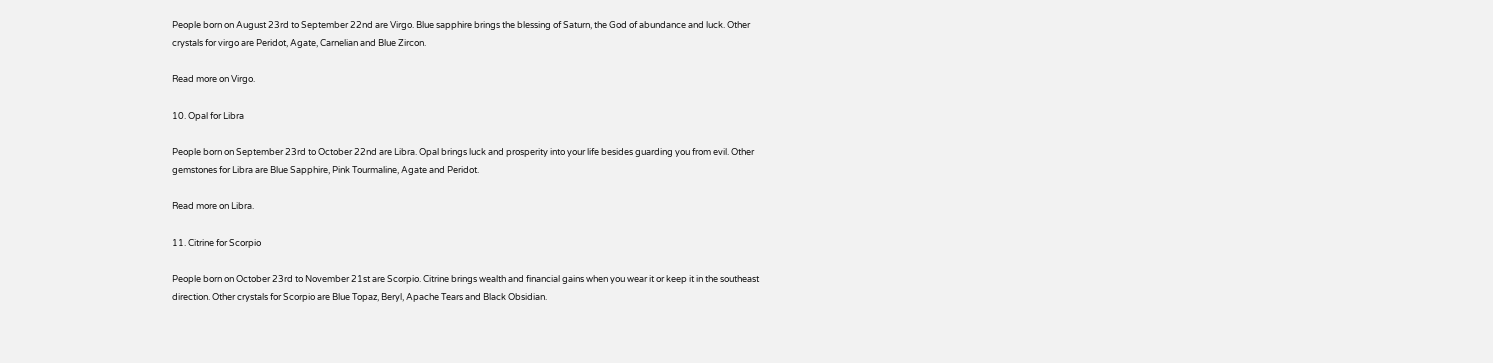People born on August 23rd to September 22nd are Virgo. Blue sapphire brings the blessing of Saturn, the God of abundance and luck. Other crystals for virgo are Peridot, Agate, Carnelian and Blue Zircon.

Read more on Virgo.

10. Opal for Libra

People born on September 23rd to October 22nd are Libra. Opal brings luck and prosperity into your life besides guarding you from evil. Other gemstones for Libra are Blue Sapphire, Pink Tourmaline, Agate and Peridot.

Read more on Libra.

11. Citrine for Scorpio

People born on October 23rd to November 21st are Scorpio. Citrine brings wealth and financial gains when you wear it or keep it in the southeast direction. Other crystals for Scorpio are Blue Topaz, Beryl, Apache Tears and Black Obsidian.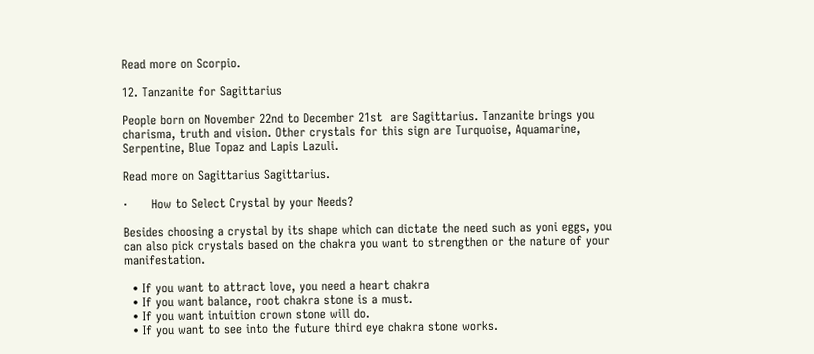Read more on Scorpio.

12. Tanzanite for Sagittarius

People born on November 22nd to December 21st  are Sagittarius. Tanzanite brings you charisma, truth and vision. Other crystals for this sign are Turquoise, Aquamarine, Serpentine, Blue Topaz and Lapis Lazuli.

Read more on Sagittarius Sagittarius.

·      How to Select Crystal by your Needs?

Besides choosing a crystal by its shape which can dictate the need such as yoni eggs, you can also pick crystals based on the chakra you want to strengthen or the nature of your manifestation.

  • If you want to attract love, you need a heart chakra
  • If you want balance, root chakra stone is a must.
  • If you want intuition crown stone will do.
  • If you want to see into the future third eye chakra stone works.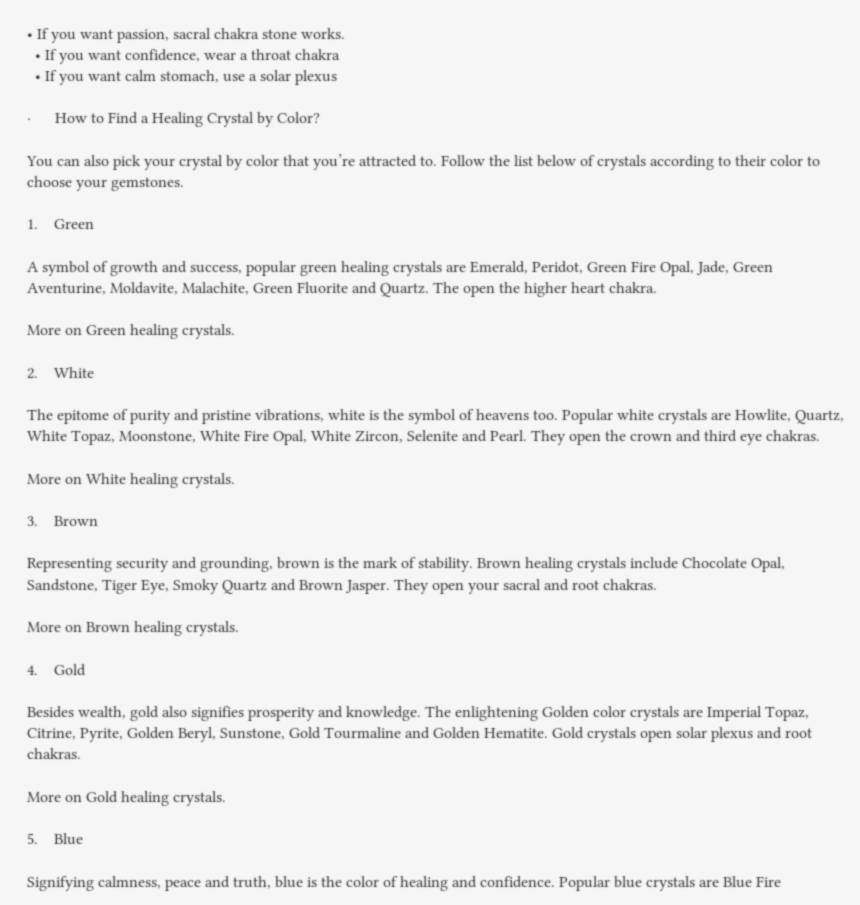• If you want passion, sacral chakra stone works.
  • If you want confidence, wear a throat chakra
  • If you want calm stomach, use a solar plexus

·      How to Find a Healing Crystal by Color?

You can also pick your crystal by color that you’re attracted to. Follow the list below of crystals according to their color to choose your gemstones.

1.    Green

A symbol of growth and success, popular green healing crystals are Emerald, Peridot, Green Fire Opal, Jade, Green Aventurine, Moldavite, Malachite, Green Fluorite and Quartz. The open the higher heart chakra.

More on Green healing crystals.

2.    White

The epitome of purity and pristine vibrations, white is the symbol of heavens too. Popular white crystals are Howlite, Quartz, White Topaz, Moonstone, White Fire Opal, White Zircon, Selenite and Pearl. They open the crown and third eye chakras.

More on White healing crystals.

3.    Brown

Representing security and grounding, brown is the mark of stability. Brown healing crystals include Chocolate Opal, Sandstone, Tiger Eye, Smoky Quartz and Brown Jasper. They open your sacral and root chakras.

More on Brown healing crystals.

4.    Gold

Besides wealth, gold also signifies prosperity and knowledge. The enlightening Golden color crystals are Imperial Topaz, Citrine, Pyrite, Golden Beryl, Sunstone, Gold Tourmaline and Golden Hematite. Gold crystals open solar plexus and root chakras.

More on Gold healing crystals.

5.    Blue

Signifying calmness, peace and truth, blue is the color of healing and confidence. Popular blue crystals are Blue Fire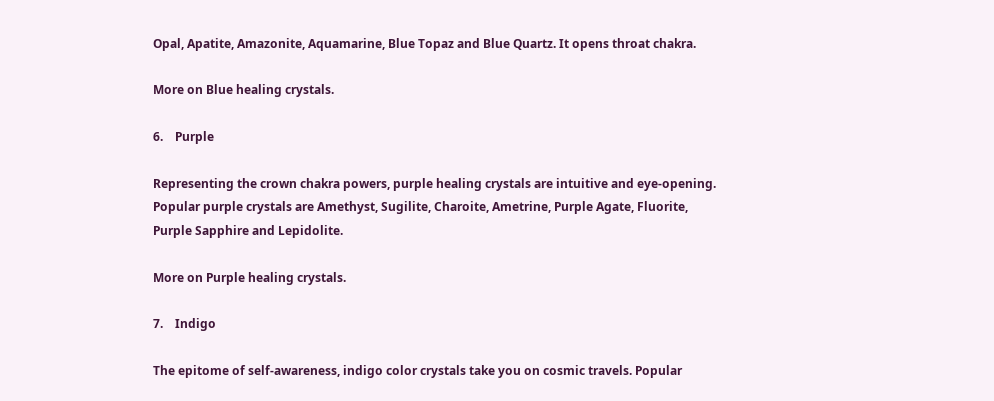Opal, Apatite, Amazonite, Aquamarine, Blue Topaz and Blue Quartz. It opens throat chakra.

More on Blue healing crystals.

6.    Purple

Representing the crown chakra powers, purple healing crystals are intuitive and eye-opening. Popular purple crystals are Amethyst, Sugilite, Charoite, Ametrine, Purple Agate, Fluorite, Purple Sapphire and Lepidolite.

More on Purple healing crystals.

7.    Indigo

The epitome of self-awareness, indigo color crystals take you on cosmic travels. Popular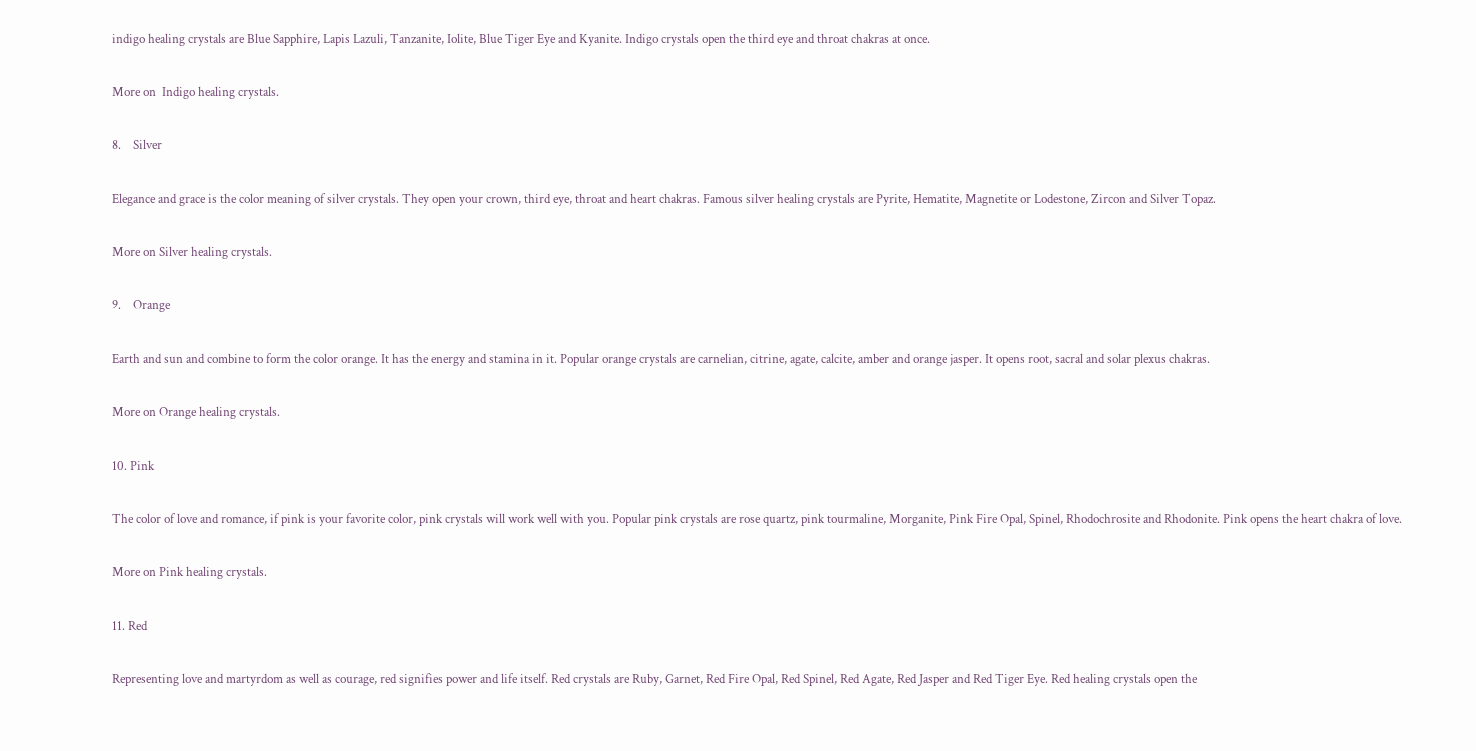indigo healing crystals are Blue Sapphire, Lapis Lazuli, Tanzanite, Iolite, Blue Tiger Eye and Kyanite. Indigo crystals open the third eye and throat chakras at once.

More on  Indigo healing crystals.

8.    Silver

Elegance and grace is the color meaning of silver crystals. They open your crown, third eye, throat and heart chakras. Famous silver healing crystals are Pyrite, Hematite, Magnetite or Lodestone, Zircon and Silver Topaz.

More on Silver healing crystals.

9.    Orange

Earth and sun and combine to form the color orange. It has the energy and stamina in it. Popular orange crystals are carnelian, citrine, agate, calcite, amber and orange jasper. It opens root, sacral and solar plexus chakras.

More on Orange healing crystals.

10. Pink

The color of love and romance, if pink is your favorite color, pink crystals will work well with you. Popular pink crystals are rose quartz, pink tourmaline, Morganite, Pink Fire Opal, Spinel, Rhodochrosite and Rhodonite. Pink opens the heart chakra of love.

More on Pink healing crystals.

11. Red

Representing love and martyrdom as well as courage, red signifies power and life itself. Red crystals are Ruby, Garnet, Red Fire Opal, Red Spinel, Red Agate, Red Jasper and Red Tiger Eye. Red healing crystals open the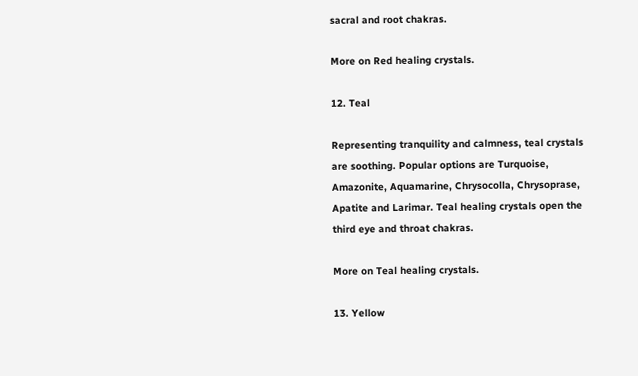sacral and root chakras.

More on Red healing crystals.

12. Teal

Representing tranquility and calmness, teal crystals are soothing. Popular options are Turquoise, Amazonite, Aquamarine, Chrysocolla, Chrysoprase, Apatite and Larimar. Teal healing crystals open the third eye and throat chakras.

More on Teal healing crystals.

13. Yellow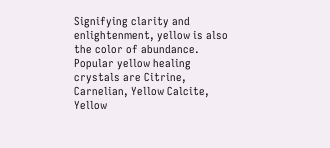Signifying clarity and enlightenment, yellow is also the color of abundance. Popular yellow healing crystals are Citrine, Carnelian, Yellow Calcite, Yellow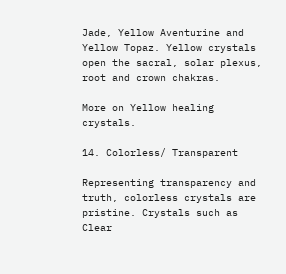Jade, Yellow Aventurine and Yellow Topaz. Yellow crystals open the sacral, solar plexus, root and crown chakras.

More on Yellow healing crystals.

14. Colorless/ Transparent

Representing transparency and truth, colorless crystals are pristine. Crystals such as Clear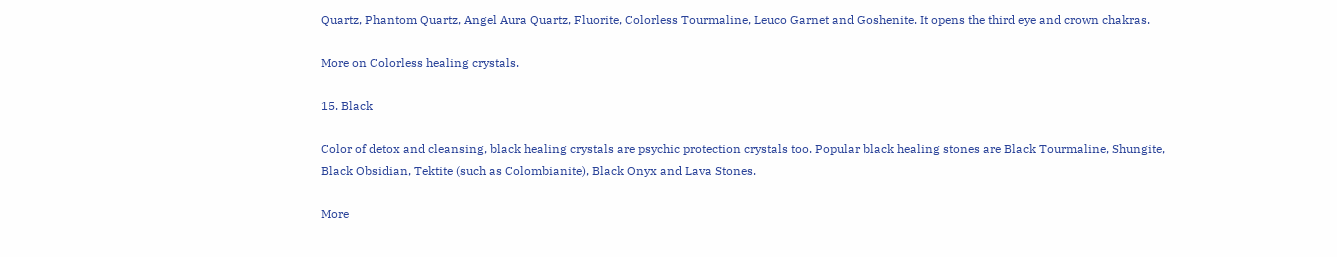Quartz, Phantom Quartz, Angel Aura Quartz, Fluorite, Colorless Tourmaline, Leuco Garnet and Goshenite. It opens the third eye and crown chakras.

More on Colorless healing crystals.

15. Black

Color of detox and cleansing, black healing crystals are psychic protection crystals too. Popular black healing stones are Black Tourmaline, Shungite, Black Obsidian, Tektite (such as Colombianite), Black Onyx and Lava Stones.

More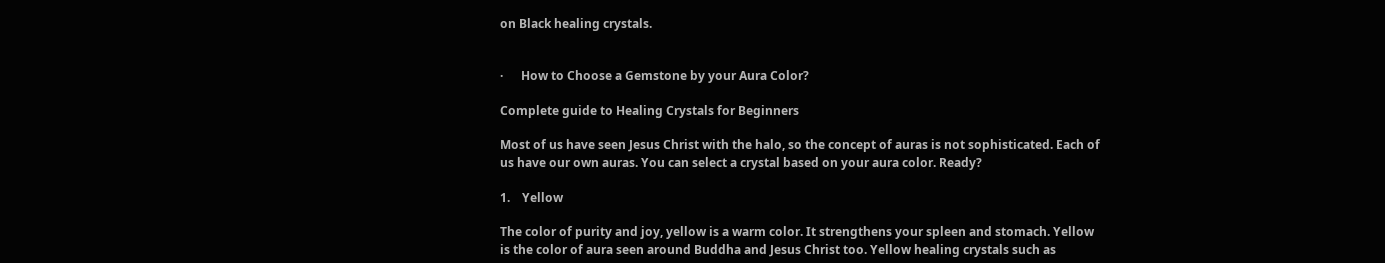on Black healing crystals.


·      How to Choose a Gemstone by your Aura Color?

Complete guide to Healing Crystals for Beginners

Most of us have seen Jesus Christ with the halo, so the concept of auras is not sophisticated. Each of us have our own auras. You can select a crystal based on your aura color. Ready?

1.    Yellow

The color of purity and joy, yellow is a warm color. It strengthens your spleen and stomach. Yellow is the color of aura seen around Buddha and Jesus Christ too. Yellow healing crystals such as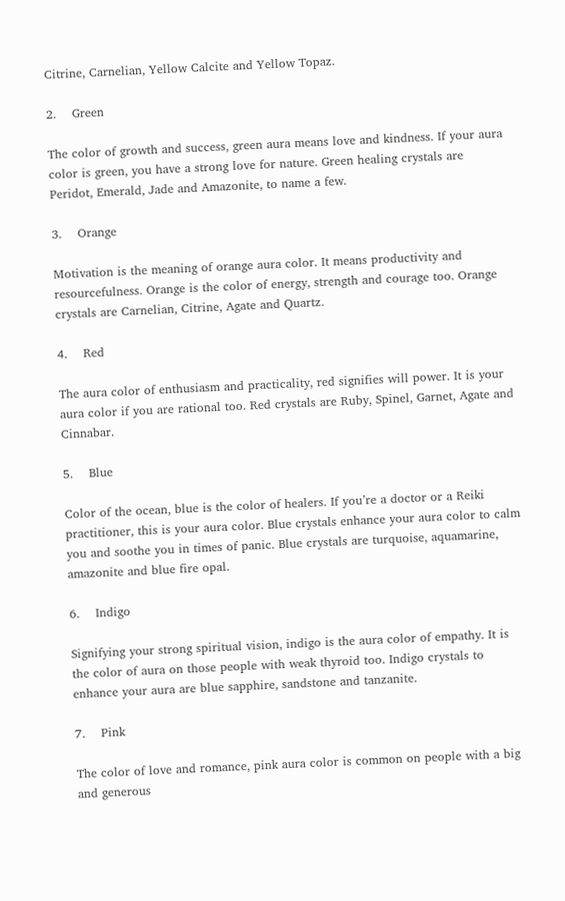Citrine, Carnelian, Yellow Calcite and Yellow Topaz.

2.    Green

The color of growth and success, green aura means love and kindness. If your aura color is green, you have a strong love for nature. Green healing crystals are Peridot, Emerald, Jade and Amazonite, to name a few.

3.    Orange

Motivation is the meaning of orange aura color. It means productivity and resourcefulness. Orange is the color of energy, strength and courage too. Orange crystals are Carnelian, Citrine, Agate and Quartz.

4.    Red

The aura color of enthusiasm and practicality, red signifies will power. It is your aura color if you are rational too. Red crystals are Ruby, Spinel, Garnet, Agate and Cinnabar.

5.    Blue

Color of the ocean, blue is the color of healers. If you’re a doctor or a Reiki practitioner, this is your aura color. Blue crystals enhance your aura color to calm you and soothe you in times of panic. Blue crystals are turquoise, aquamarine, amazonite and blue fire opal.

6.    Indigo

Signifying your strong spiritual vision, indigo is the aura color of empathy. It is the color of aura on those people with weak thyroid too. Indigo crystals to enhance your aura are blue sapphire, sandstone and tanzanite.

7.    Pink

The color of love and romance, pink aura color is common on people with a big and generous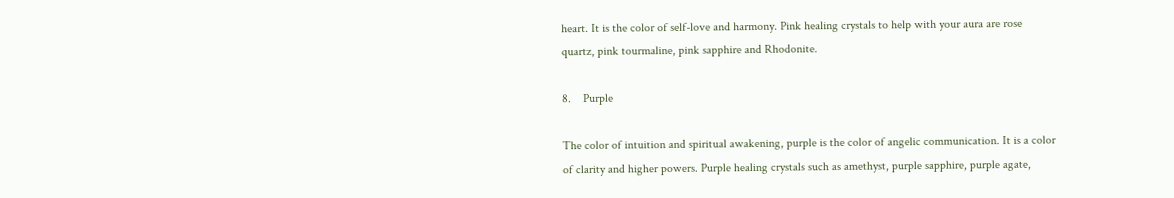heart. It is the color of self-love and harmony. Pink healing crystals to help with your aura are rose quartz, pink tourmaline, pink sapphire and Rhodonite.

8.    Purple

The color of intuition and spiritual awakening, purple is the color of angelic communication. It is a color of clarity and higher powers. Purple healing crystals such as amethyst, purple sapphire, purple agate,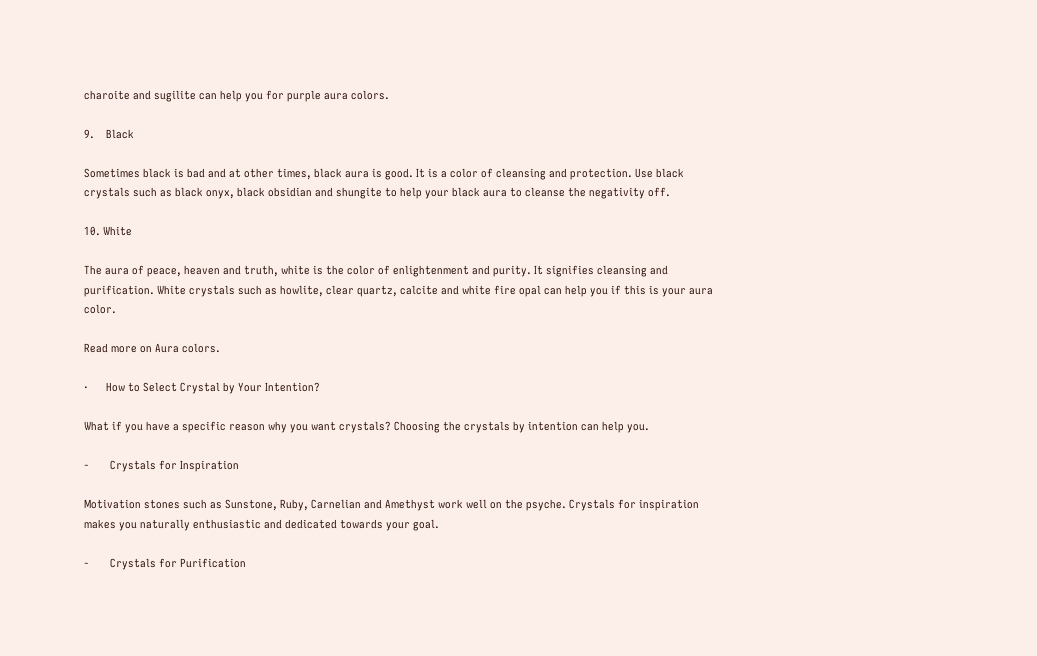charoite and sugilite can help you for purple aura colors.

9.    Black

Sometimes black is bad and at other times, black aura is good. It is a color of cleansing and protection. Use black crystals such as black onyx, black obsidian and shungite to help your black aura to cleanse the negativity off.

10. White

The aura of peace, heaven and truth, white is the color of enlightenment and purity. It signifies cleansing and purification. White crystals such as howlite, clear quartz, calcite and white fire opal can help you if this is your aura color.

Read more on Aura colors.

·      How to Select Crystal by Your Intention?

What if you have a specific reason why you want crystals? Choosing the crystals by intention can help you.

-       Crystals for Inspiration

Motivation stones such as Sunstone, Ruby, Carnelian and Amethyst work well on the psyche. Crystals for inspiration makes you naturally enthusiastic and dedicated towards your goal.

-       Crystals for Purification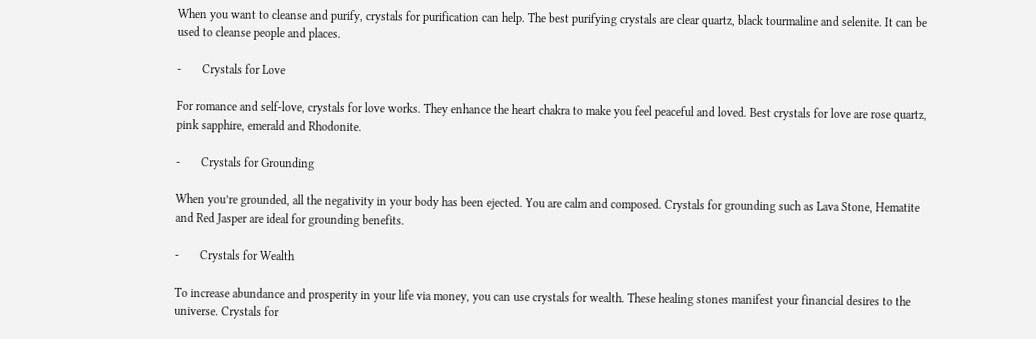When you want to cleanse and purify, crystals for purification can help. The best purifying crystals are clear quartz, black tourmaline and selenite. It can be used to cleanse people and places.

-       Crystals for Love

For romance and self-love, crystals for love works. They enhance the heart chakra to make you feel peaceful and loved. Best crystals for love are rose quartz, pink sapphire, emerald and Rhodonite.

-       Crystals for Grounding

When you’re grounded, all the negativity in your body has been ejected. You are calm and composed. Crystals for grounding such as Lava Stone, Hematite and Red Jasper are ideal for grounding benefits.

-       Crystals for Wealth

To increase abundance and prosperity in your life via money, you can use crystals for wealth. These healing stones manifest your financial desires to the universe. Crystals for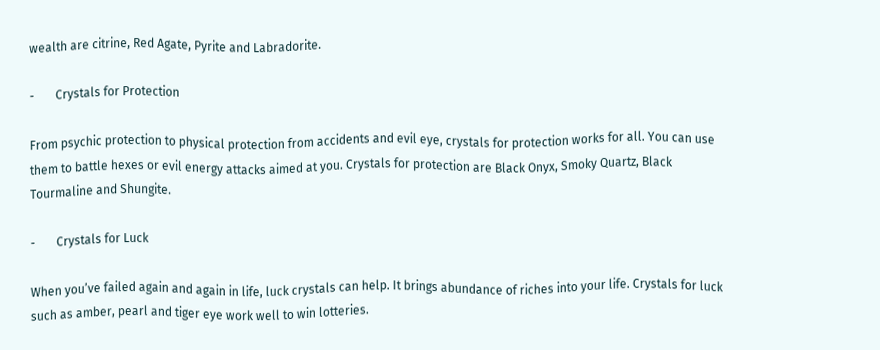wealth are citrine, Red Agate, Pyrite and Labradorite.

-       Crystals for Protection

From psychic protection to physical protection from accidents and evil eye, crystals for protection works for all. You can use them to battle hexes or evil energy attacks aimed at you. Crystals for protection are Black Onyx, Smoky Quartz, Black Tourmaline and Shungite.

-       Crystals for Luck

When you’ve failed again and again in life, luck crystals can help. It brings abundance of riches into your life. Crystals for luck such as amber, pearl and tiger eye work well to win lotteries.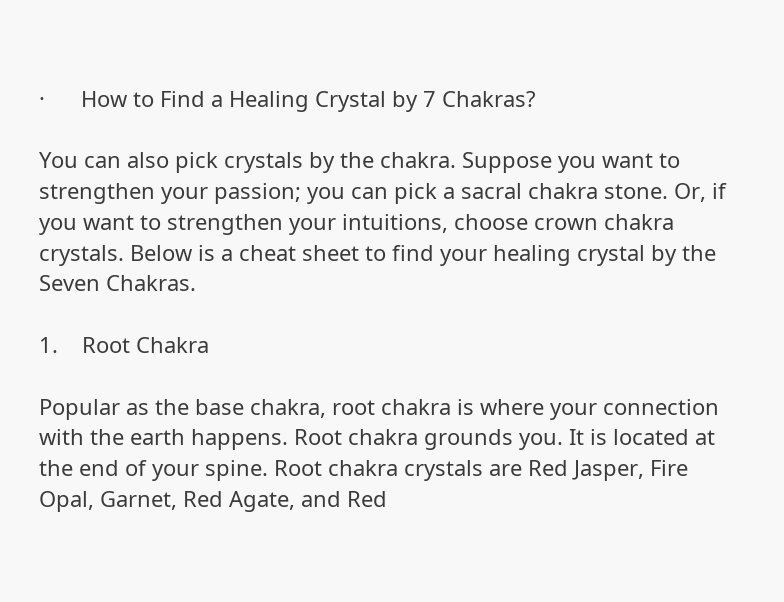·      How to Find a Healing Crystal by 7 Chakras?

You can also pick crystals by the chakra. Suppose you want to strengthen your passion; you can pick a sacral chakra stone. Or, if you want to strengthen your intuitions, choose crown chakra crystals. Below is a cheat sheet to find your healing crystal by the Seven Chakras.

1.    Root Chakra

Popular as the base chakra, root chakra is where your connection with the earth happens. Root chakra grounds you. It is located at the end of your spine. Root chakra crystals are Red Jasper, Fire Opal, Garnet, Red Agate, and Red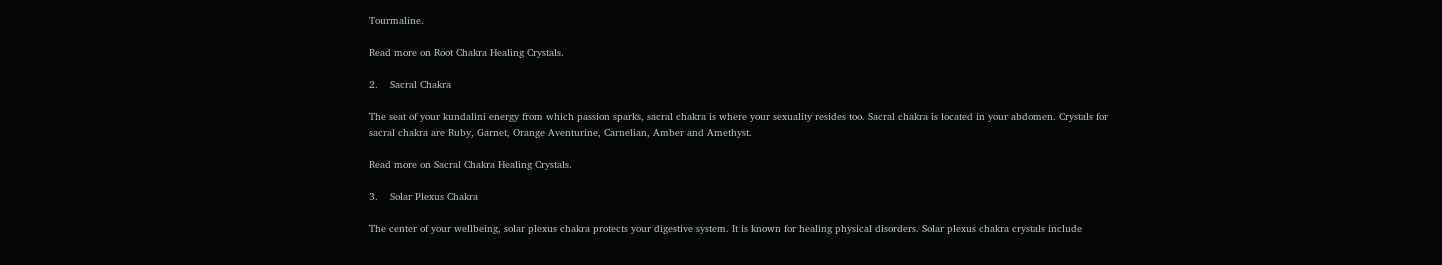Tourmaline.

Read more on Root Chakra Healing Crystals.

2.    Sacral Chakra

The seat of your kundalini energy from which passion sparks, sacral chakra is where your sexuality resides too. Sacral chakra is located in your abdomen. Crystals for sacral chakra are Ruby, Garnet, Orange Aventurine, Carnelian, Amber and Amethyst.

Read more on Sacral Chakra Healing Crystals.

3.    Solar Plexus Chakra

The center of your wellbeing, solar plexus chakra protects your digestive system. It is known for healing physical disorders. Solar plexus chakra crystals include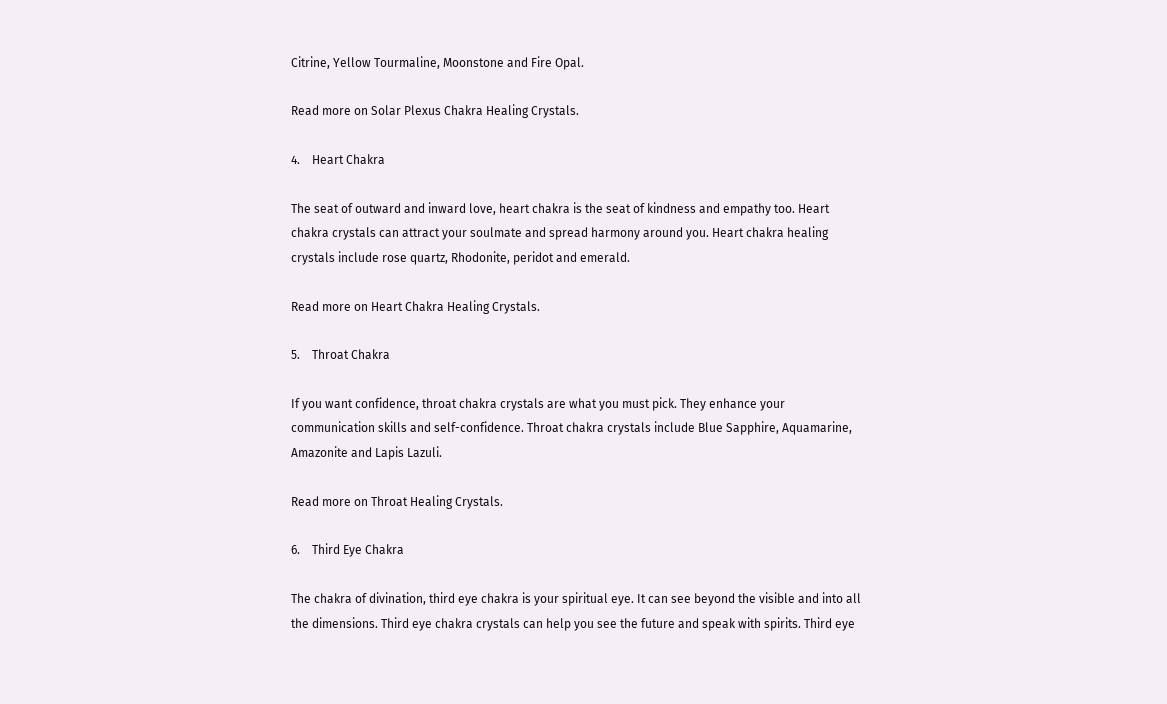Citrine, Yellow Tourmaline, Moonstone and Fire Opal.

Read more on Solar Plexus Chakra Healing Crystals.

4.    Heart Chakra

The seat of outward and inward love, heart chakra is the seat of kindness and empathy too. Heart chakra crystals can attract your soulmate and spread harmony around you. Heart chakra healing crystals include rose quartz, Rhodonite, peridot and emerald.

Read more on Heart Chakra Healing Crystals.

5.    Throat Chakra

If you want confidence, throat chakra crystals are what you must pick. They enhance your communication skills and self-confidence. Throat chakra crystals include Blue Sapphire, Aquamarine, Amazonite and Lapis Lazuli.

Read more on Throat Healing Crystals.

6.    Third Eye Chakra

The chakra of divination, third eye chakra is your spiritual eye. It can see beyond the visible and into all the dimensions. Third eye chakra crystals can help you see the future and speak with spirits. Third eye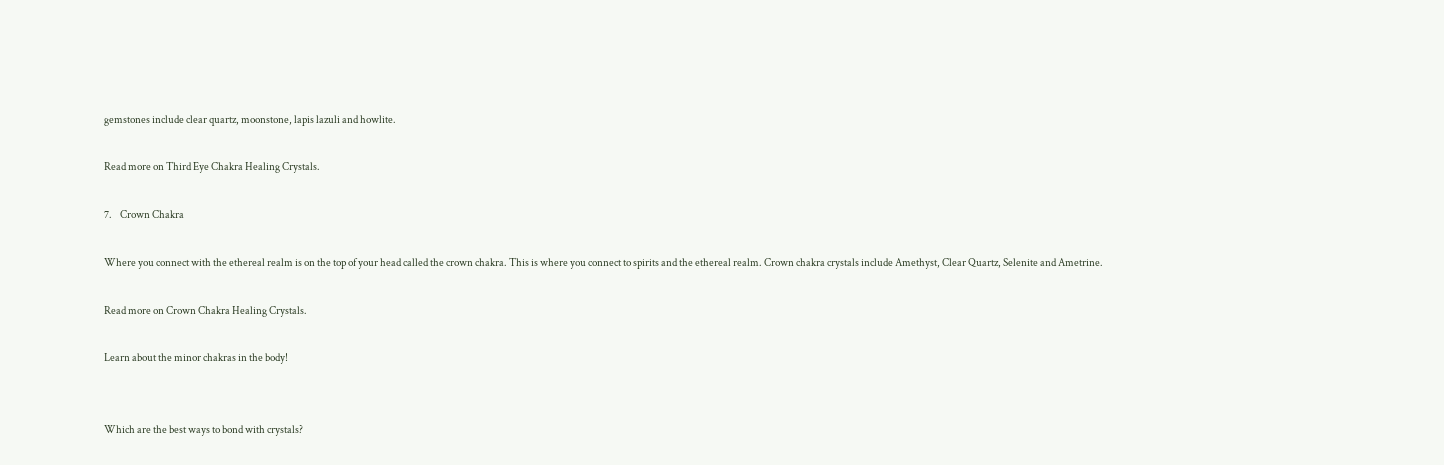gemstones include clear quartz, moonstone, lapis lazuli and howlite.

Read more on Third Eye Chakra Healing Crystals.

7.    Crown Chakra

Where you connect with the ethereal realm is on the top of your head called the crown chakra. This is where you connect to spirits and the ethereal realm. Crown chakra crystals include Amethyst, Clear Quartz, Selenite and Ametrine.

Read more on Crown Chakra Healing Crystals.

Learn about the minor chakras in the body!


Which are the best ways to bond with crystals?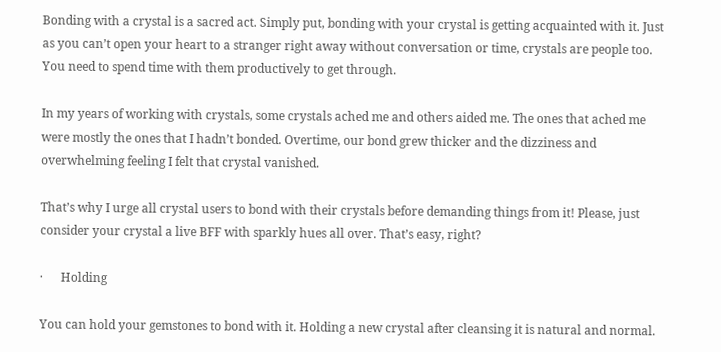Bonding with a crystal is a sacred act. Simply put, bonding with your crystal is getting acquainted with it. Just as you can’t open your heart to a stranger right away without conversation or time, crystals are people too. You need to spend time with them productively to get through.

In my years of working with crystals, some crystals ached me and others aided me. The ones that ached me were mostly the ones that I hadn’t bonded. Overtime, our bond grew thicker and the dizziness and overwhelming feeling I felt that crystal vanished.

That’s why I urge all crystal users to bond with their crystals before demanding things from it! Please, just consider your crystal a live BFF with sparkly hues all over. That’s easy, right?

·      Holding

You can hold your gemstones to bond with it. Holding a new crystal after cleansing it is natural and normal.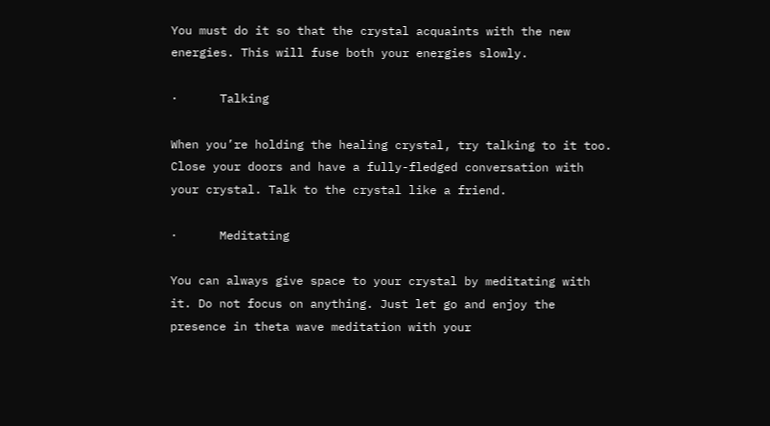You must do it so that the crystal acquaints with the new energies. This will fuse both your energies slowly.

·      Talking

When you’re holding the healing crystal, try talking to it too. Close your doors and have a fully-fledged conversation with your crystal. Talk to the crystal like a friend.

·      Meditating

You can always give space to your crystal by meditating with it. Do not focus on anything. Just let go and enjoy the presence in theta wave meditation with your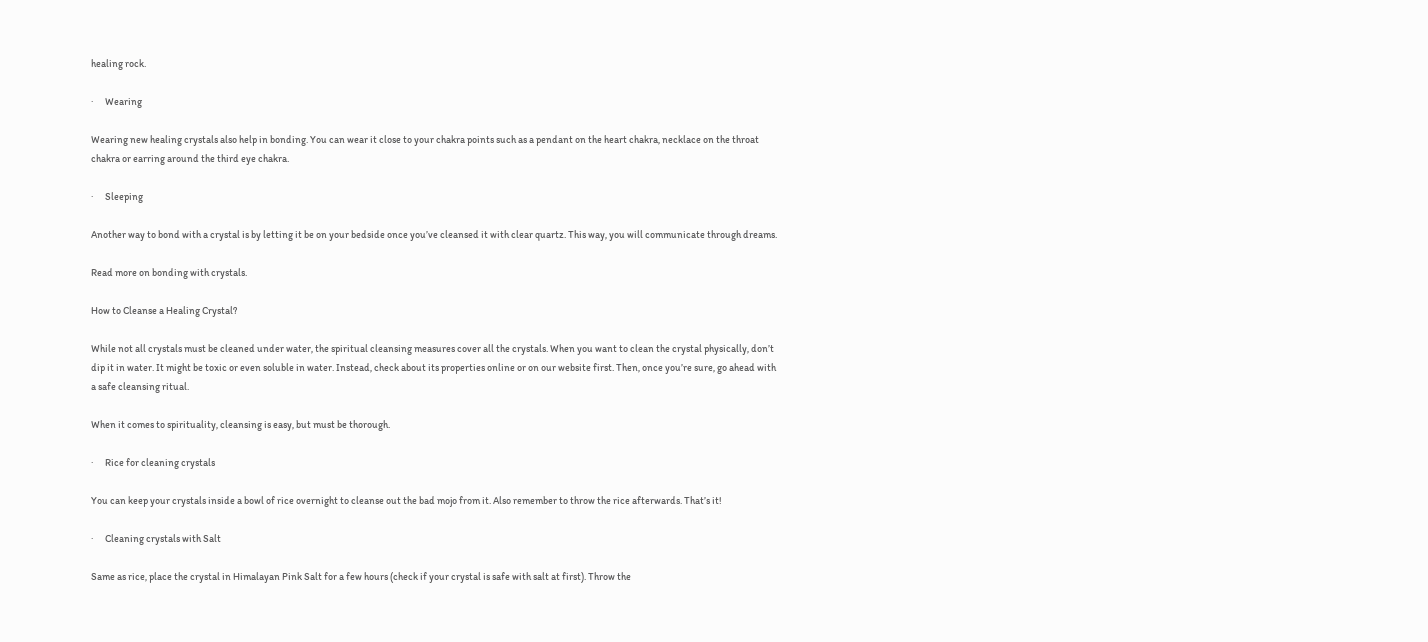healing rock.

·      Wearing

Wearing new healing crystals also help in bonding. You can wear it close to your chakra points such as a pendant on the heart chakra, necklace on the throat chakra or earring around the third eye chakra.

·      Sleeping

Another way to bond with a crystal is by letting it be on your bedside once you’ve cleansed it with clear quartz. This way, you will communicate through dreams.

Read more on bonding with crystals.

How to Cleanse a Healing Crystal?

While not all crystals must be cleaned under water, the spiritual cleansing measures cover all the crystals. When you want to clean the crystal physically, don’t dip it in water. It might be toxic or even soluble in water. Instead, check about its properties online or on our website first. Then, once you’re sure, go ahead with a safe cleansing ritual.

When it comes to spirituality, cleansing is easy, but must be thorough.

·      Rice for cleaning crystals

You can keep your crystals inside a bowl of rice overnight to cleanse out the bad mojo from it. Also remember to throw the rice afterwards. That’s it!

·      Cleaning crystals with Salt

Same as rice, place the crystal in Himalayan Pink Salt for a few hours (check if your crystal is safe with salt at first). Throw the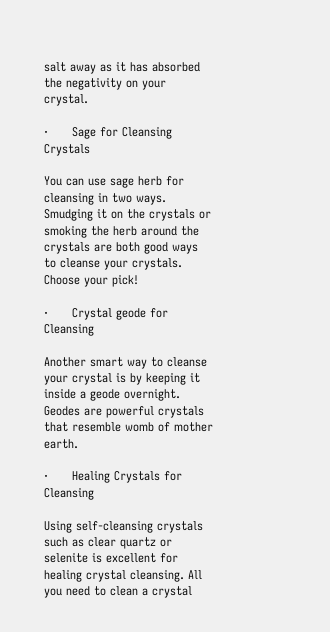salt away as it has absorbed the negativity on your crystal.

·      Sage for Cleansing Crystals

You can use sage herb for cleansing in two ways. Smudging it on the crystals or smoking the herb around the crystals are both good ways to cleanse your crystals. Choose your pick!

·      Crystal geode for Cleansing

Another smart way to cleanse your crystal is by keeping it inside a geode overnight. Geodes are powerful crystals that resemble womb of mother earth.

·      Healing Crystals for Cleansing

Using self-cleansing crystals such as clear quartz or selenite is excellent for healing crystal cleansing. All you need to clean a crystal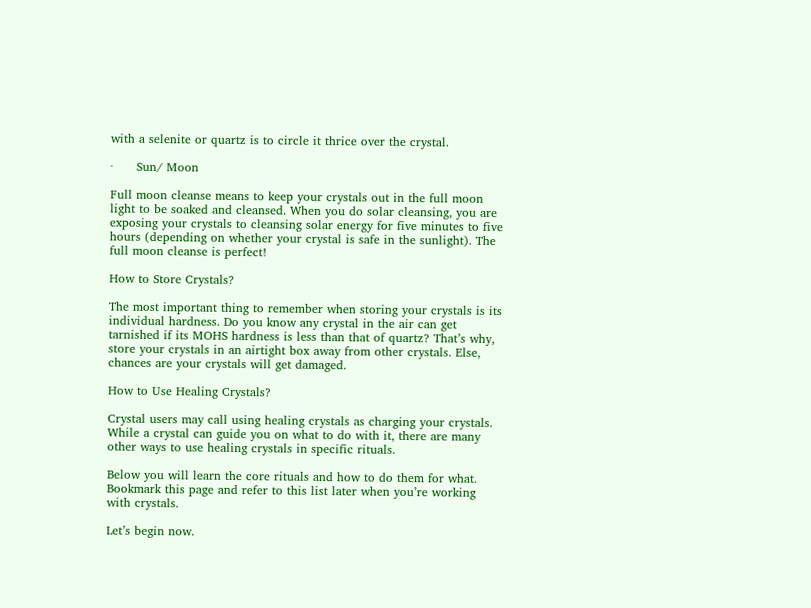with a selenite or quartz is to circle it thrice over the crystal.

·      Sun/ Moon

Full moon cleanse means to keep your crystals out in the full moon light to be soaked and cleansed. When you do solar cleansing, you are exposing your crystals to cleansing solar energy for five minutes to five hours (depending on whether your crystal is safe in the sunlight). The full moon cleanse is perfect!

How to Store Crystals?

The most important thing to remember when storing your crystals is its individual hardness. Do you know any crystal in the air can get tarnished if its MOHS hardness is less than that of quartz? That’s why, store your crystals in an airtight box away from other crystals. Else, chances are your crystals will get damaged.

How to Use Healing Crystals?

Crystal users may call using healing crystals as charging your crystals. While a crystal can guide you on what to do with it, there are many other ways to use healing crystals in specific rituals.

Below you will learn the core rituals and how to do them for what. Bookmark this page and refer to this list later when you’re working with crystals.

Let’s begin now.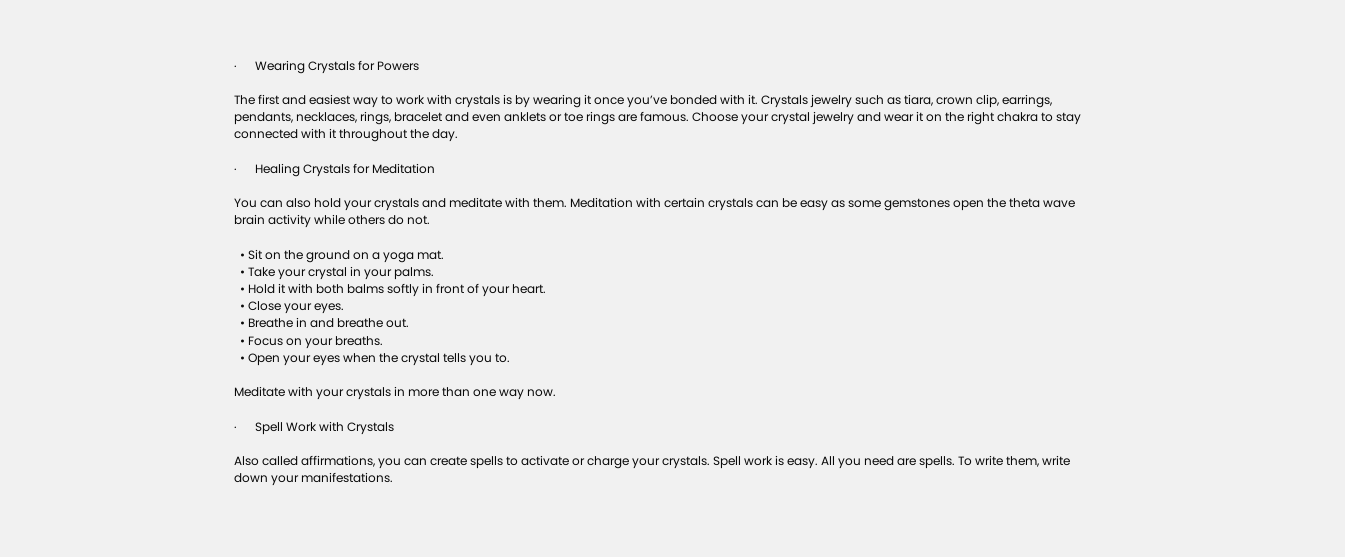·      Wearing Crystals for Powers

The first and easiest way to work with crystals is by wearing it once you’ve bonded with it. Crystals jewelry such as tiara, crown clip, earrings, pendants, necklaces, rings, bracelet and even anklets or toe rings are famous. Choose your crystal jewelry and wear it on the right chakra to stay connected with it throughout the day.

·      Healing Crystals for Meditation

You can also hold your crystals and meditate with them. Meditation with certain crystals can be easy as some gemstones open the theta wave brain activity while others do not.

  • Sit on the ground on a yoga mat.
  • Take your crystal in your palms.
  • Hold it with both balms softly in front of your heart.
  • Close your eyes.
  • Breathe in and breathe out.
  • Focus on your breaths.
  • Open your eyes when the crystal tells you to.

Meditate with your crystals in more than one way now.

·      Spell Work with Crystals

Also called affirmations, you can create spells to activate or charge your crystals. Spell work is easy. All you need are spells. To write them, write down your manifestations.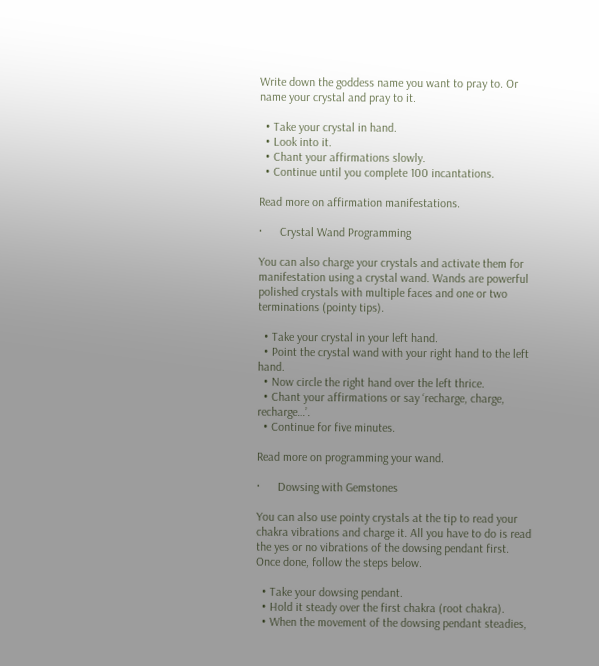Write down the goddess name you want to pray to. Or name your crystal and pray to it.

  • Take your crystal in hand.
  • Look into it.
  • Chant your affirmations slowly.
  • Continue until you complete 100 incantations.

Read more on affirmation manifestations.

·      Crystal Wand Programming

You can also charge your crystals and activate them for manifestation using a crystal wand. Wands are powerful polished crystals with multiple faces and one or two terminations (pointy tips).

  • Take your crystal in your left hand.
  • Point the crystal wand with your right hand to the left hand.
  • Now circle the right hand over the left thrice.
  • Chant your affirmations or say ‘recharge, charge, recharge…’.
  • Continue for five minutes.

Read more on programming your wand.

·      Dowsing with Gemstones

You can also use pointy crystals at the tip to read your chakra vibrations and charge it. All you have to do is read the yes or no vibrations of the dowsing pendant first. Once done, follow the steps below.

  • Take your dowsing pendant.
  • Hold it steady over the first chakra (root chakra).
  • When the movement of the dowsing pendant steadies,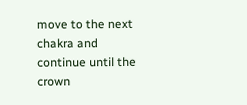move to the next chakra and continue until the crown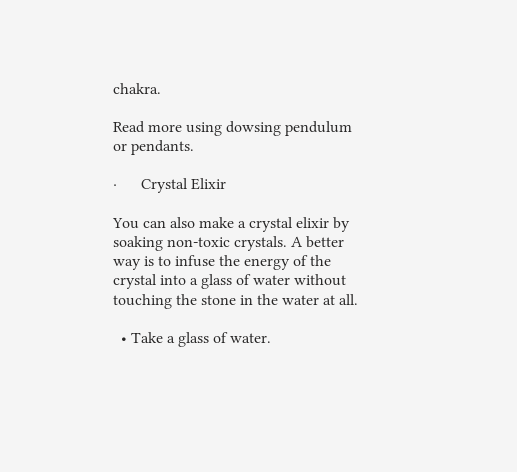chakra.

Read more using dowsing pendulum or pendants.

·      Crystal Elixir

You can also make a crystal elixir by soaking non-toxic crystals. A better way is to infuse the energy of the crystal into a glass of water without touching the stone in the water at all.

  • Take a glass of water.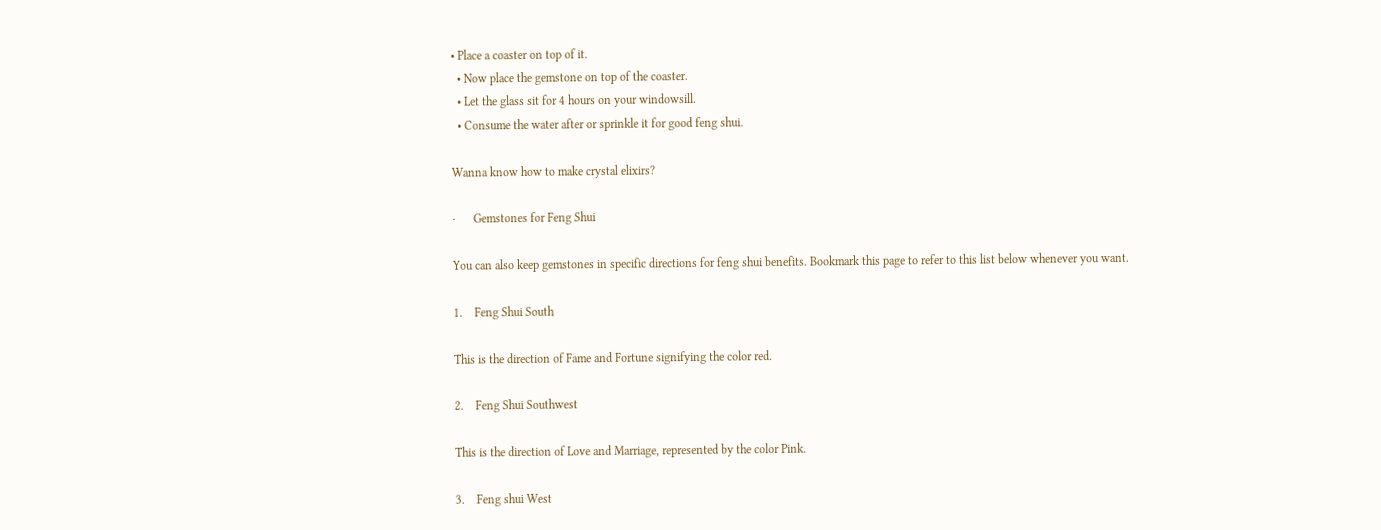• Place a coaster on top of it.
  • Now place the gemstone on top of the coaster.
  • Let the glass sit for 4 hours on your windowsill.
  • Consume the water after or sprinkle it for good feng shui.

Wanna know how to make crystal elixirs?

·      Gemstones for Feng Shui

You can also keep gemstones in specific directions for feng shui benefits. Bookmark this page to refer to this list below whenever you want.

1.    Feng Shui South

This is the direction of Fame and Fortune signifying the color red.

2.    Feng Shui Southwest

This is the direction of Love and Marriage, represented by the color Pink.

3.    Feng shui West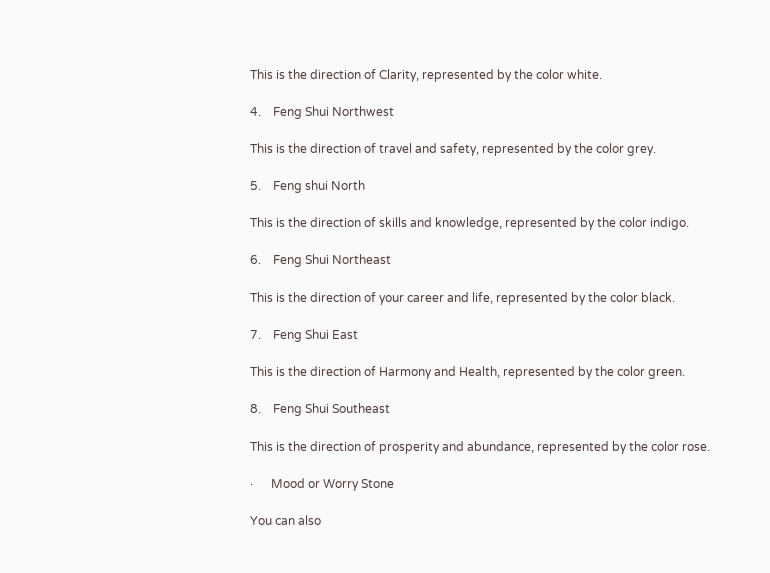This is the direction of Clarity, represented by the color white.

4.    Feng Shui Northwest

This is the direction of travel and safety, represented by the color grey.

5.    Feng shui North

This is the direction of skills and knowledge, represented by the color indigo.

6.    Feng Shui Northeast

This is the direction of your career and life, represented by the color black.

7.    Feng Shui East

This is the direction of Harmony and Health, represented by the color green.

8.    Feng Shui Southeast

This is the direction of prosperity and abundance, represented by the color rose.

·      Mood or Worry Stone

You can also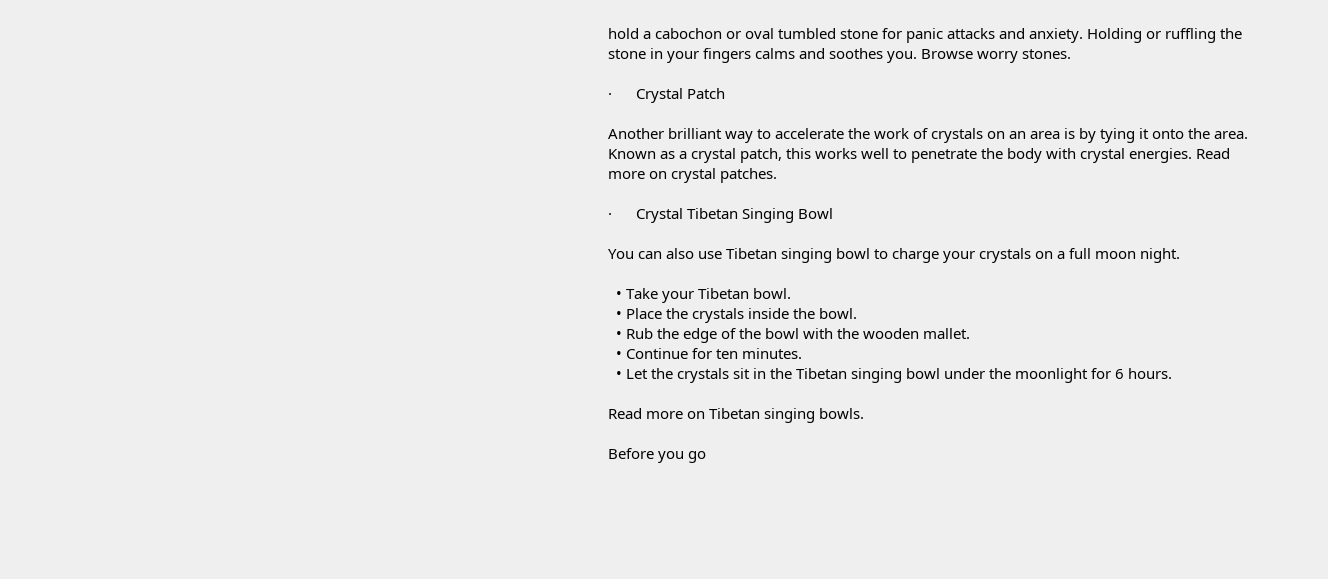hold a cabochon or oval tumbled stone for panic attacks and anxiety. Holding or ruffling the stone in your fingers calms and soothes you. Browse worry stones.

·      Crystal Patch

Another brilliant way to accelerate the work of crystals on an area is by tying it onto the area. Known as a crystal patch, this works well to penetrate the body with crystal energies. Read more on crystal patches.

·      Crystal Tibetan Singing Bowl

You can also use Tibetan singing bowl to charge your crystals on a full moon night.

  • Take your Tibetan bowl.
  • Place the crystals inside the bowl.
  • Rub the edge of the bowl with the wooden mallet.
  • Continue for ten minutes.
  • Let the crystals sit in the Tibetan singing bowl under the moonlight for 6 hours.

Read more on Tibetan singing bowls.

Before you go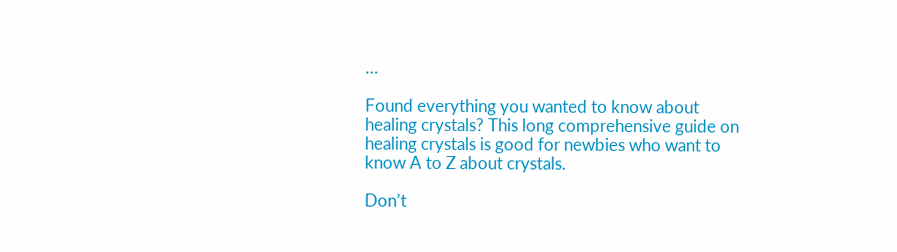…

Found everything you wanted to know about healing crystals? This long comprehensive guide on healing crystals is good for newbies who want to know A to Z about crystals.

Don’t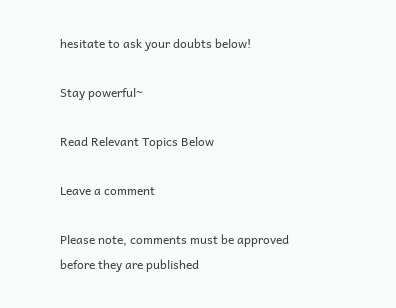hesitate to ask your doubts below!

Stay powerful~

Read Relevant Topics Below

Leave a comment

Please note, comments must be approved before they are published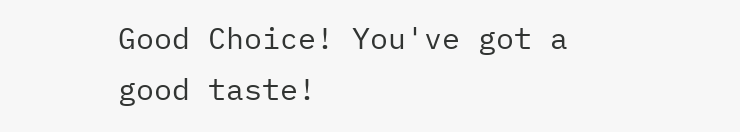Good Choice! You've got a good taste!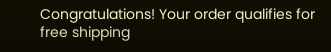Congratulations! Your order qualifies for free shipping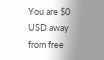You are $0 USD away from free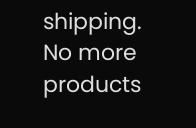shipping.
No more products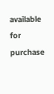available for purchase